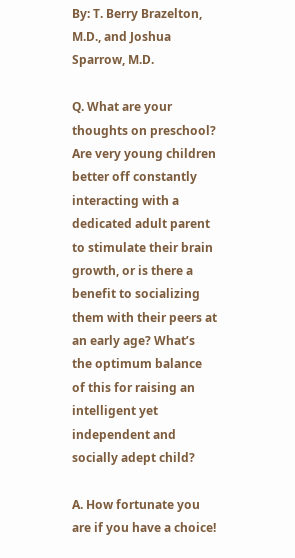By: T. Berry Brazelton, M.D., and Joshua Sparrow, M.D.

Q. What are your thoughts on preschool? Are very young children better off constantly interacting with a dedicated adult parent to stimulate their brain growth, or is there a benefit to socializing them with their peers at an early age? What’s the optimum balance of this for raising an intelligent yet independent and socially adept child?

A. How fortunate you are if you have a choice!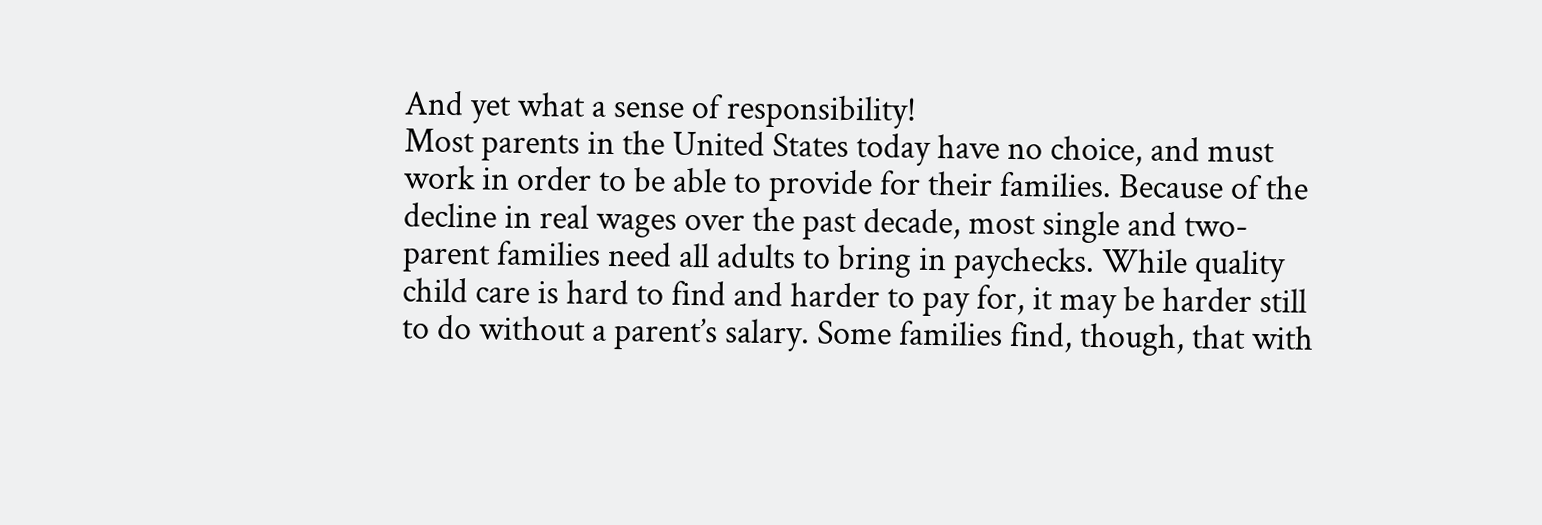And yet what a sense of responsibility!
Most parents in the United States today have no choice, and must work in order to be able to provide for their families. Because of the decline in real wages over the past decade, most single and two-parent families need all adults to bring in paychecks. While quality child care is hard to find and harder to pay for, it may be harder still to do without a parent’s salary. Some families find, though, that with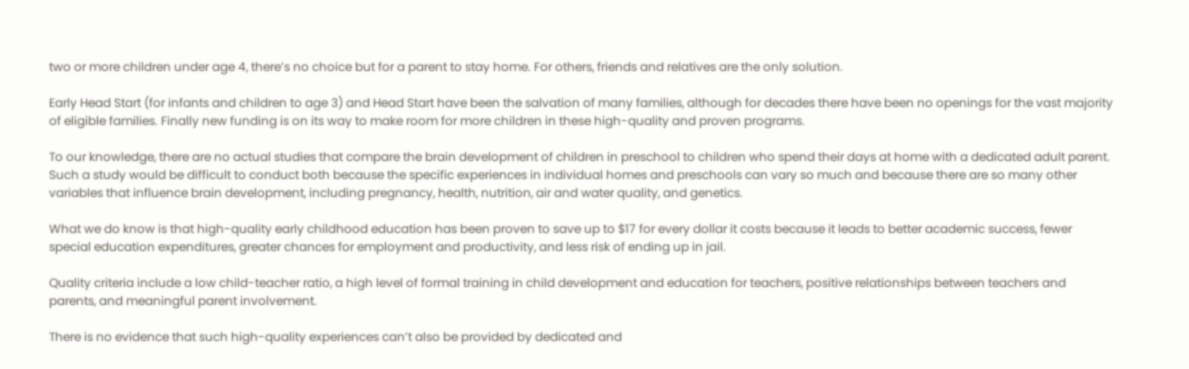two or more children under age 4, there’s no choice but for a parent to stay home. For others, friends and relatives are the only solution.

Early Head Start (for infants and children to age 3) and Head Start have been the salvation of many families, although for decades there have been no openings for the vast majority of eligible families. Finally new funding is on its way to make room for more children in these high-quality and proven programs.

To our knowledge, there are no actual studies that compare the brain development of children in preschool to children who spend their days at home with a dedicated adult parent. Such a study would be difficult to conduct both because the specific experiences in individual homes and preschools can vary so much and because there are so many other variables that influence brain development, including pregnancy, health, nutrition, air and water quality, and genetics.

What we do know is that high-quality early childhood education has been proven to save up to $17 for every dollar it costs because it leads to better academic success, fewer special education expenditures, greater chances for employment and productivity, and less risk of ending up in jail.

Quality criteria include a low child-teacher ratio, a high level of formal training in child development and education for teachers, positive relationships between teachers and parents, and meaningful parent involvement.

There is no evidence that such high-quality experiences can’t also be provided by dedicated and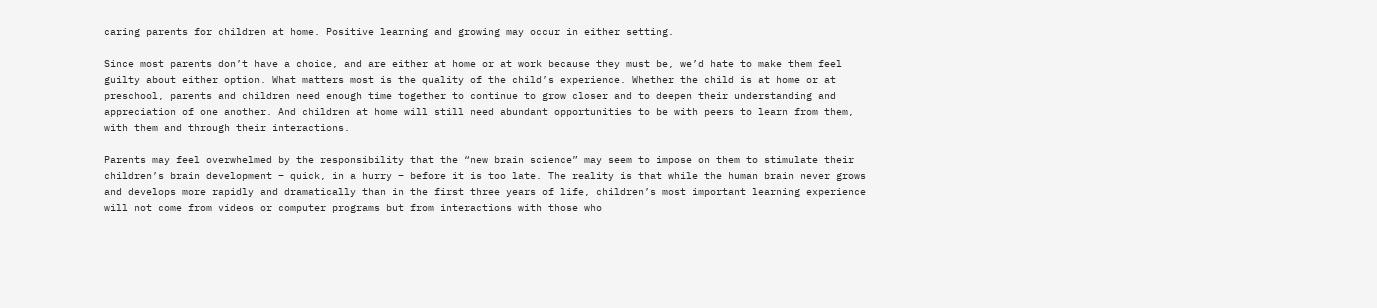caring parents for children at home. Positive learning and growing may occur in either setting.

Since most parents don’t have a choice, and are either at home or at work because they must be, we’d hate to make them feel guilty about either option. What matters most is the quality of the child’s experience. Whether the child is at home or at preschool, parents and children need enough time together to continue to grow closer and to deepen their understanding and appreciation of one another. And children at home will still need abundant opportunities to be with peers to learn from them, with them and through their interactions.

Parents may feel overwhelmed by the responsibility that the “new brain science” may seem to impose on them to stimulate their children’s brain development – quick, in a hurry – before it is too late. The reality is that while the human brain never grows and develops more rapidly and dramatically than in the first three years of life, children’s most important learning experience will not come from videos or computer programs but from interactions with those who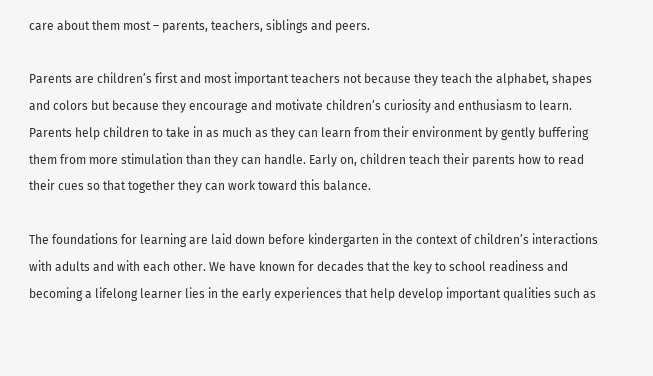care about them most – parents, teachers, siblings and peers.

Parents are children’s first and most important teachers not because they teach the alphabet, shapes and colors but because they encourage and motivate children’s curiosity and enthusiasm to learn. Parents help children to take in as much as they can learn from their environment by gently buffering them from more stimulation than they can handle. Early on, children teach their parents how to read their cues so that together they can work toward this balance.

The foundations for learning are laid down before kindergarten in the context of children’s interactions with adults and with each other. We have known for decades that the key to school readiness and becoming a lifelong learner lies in the early experiences that help develop important qualities such as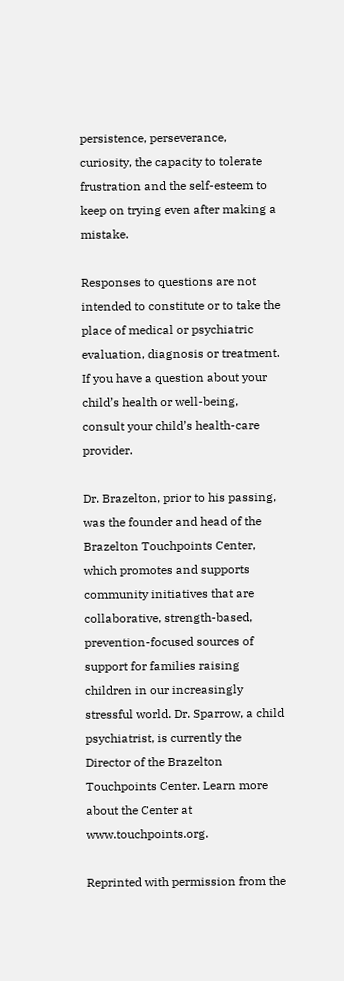persistence, perseverance, curiosity, the capacity to tolerate frustration and the self-esteem to keep on trying even after making a mistake.

Responses to questions are not intended to constitute or to take the place of medical or psychiatric evaluation, diagnosis or treatment. If you have a question about your child’s health or well-being, consult your child’s health-care provider.

Dr. Brazelton, prior to his passing, was the founder and head of the Brazelton Touchpoints Center, which promotes and supports community initiatives that are collaborative, strength-based, prevention-focused sources of support for families raising children in our increasingly stressful world. Dr. Sparrow, a child psychiatrist, is currently the Director of the Brazelton Touchpoints Center. Learn more about the Center at www.touchpoints.org.

Reprinted with permission from the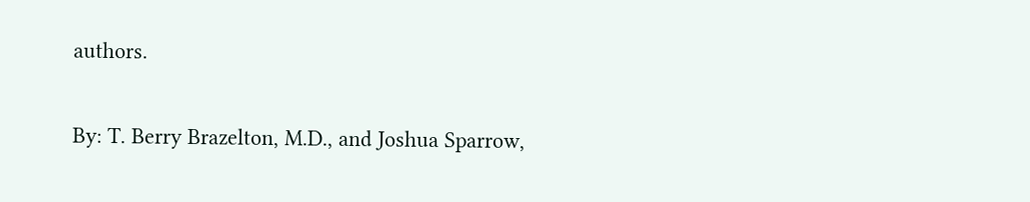authors.


By: T. Berry Brazelton, M.D., and Joshua Sparrow,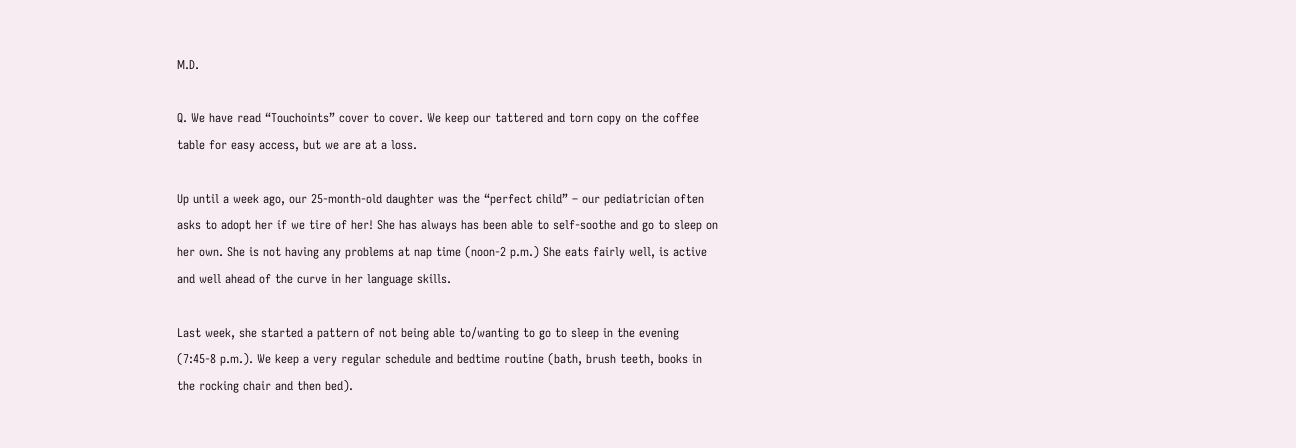M.D.

Q. We have read “Touchoints” cover to cover. We keep our tattered and torn copy on the coffee table for easy access, but we are at a loss.

Up until a week ago, our 25-month-old daughter was the “perfect child” – our pediatrician often asks to adopt her if we tire of her! She has always has been able to self-soothe and go to sleep on her own. She is not having any problems at nap time (noon-2 p.m.) She eats fairly well, is active and well ahead of the curve in her language skills.

Last week, she started a pattern of not being able to/wanting to go to sleep in the evening (7:45-8 p.m.). We keep a very regular schedule and bedtime routine (bath, brush teeth, books in the rocking chair and then bed).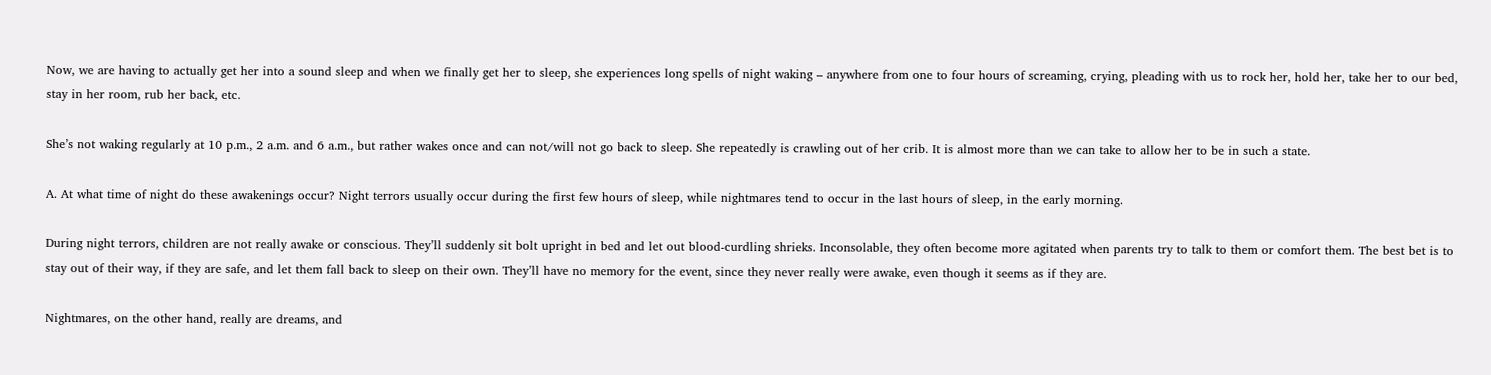Now, we are having to actually get her into a sound sleep and when we finally get her to sleep, she experiences long spells of night waking – anywhere from one to four hours of screaming, crying, pleading with us to rock her, hold her, take her to our bed, stay in her room, rub her back, etc.

She’s not waking regularly at 10 p.m., 2 a.m. and 6 a.m., but rather wakes once and can not/will not go back to sleep. She repeatedly is crawling out of her crib. It is almost more than we can take to allow her to be in such a state.

A. At what time of night do these awakenings occur? Night terrors usually occur during the first few hours of sleep, while nightmares tend to occur in the last hours of sleep, in the early morning.

During night terrors, children are not really awake or conscious. They’ll suddenly sit bolt upright in bed and let out blood-curdling shrieks. Inconsolable, they often become more agitated when parents try to talk to them or comfort them. The best bet is to stay out of their way, if they are safe, and let them fall back to sleep on their own. They’ll have no memory for the event, since they never really were awake, even though it seems as if they are.

Nightmares, on the other hand, really are dreams, and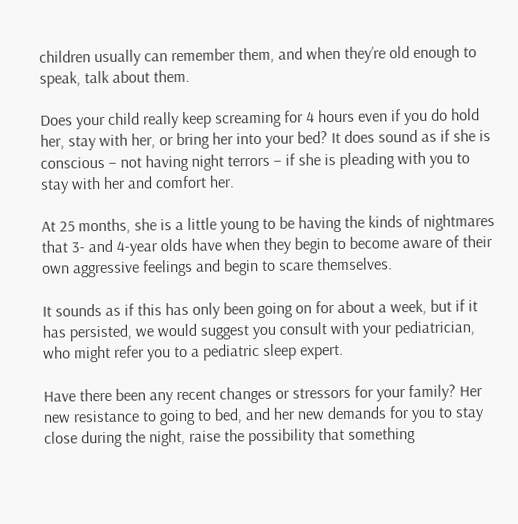children usually can remember them, and when they’re old enough to speak, talk about them.

Does your child really keep screaming for 4 hours even if you do hold her, stay with her, or bring her into your bed? It does sound as if she is conscious – not having night terrors – if she is pleading with you to stay with her and comfort her.

At 25 months, she is a little young to be having the kinds of nightmares that 3- and 4-year olds have when they begin to become aware of their own aggressive feelings and begin to scare themselves.

It sounds as if this has only been going on for about a week, but if it has persisted, we would suggest you consult with your pediatrician, who might refer you to a pediatric sleep expert.

Have there been any recent changes or stressors for your family? Her new resistance to going to bed, and her new demands for you to stay close during the night, raise the possibility that something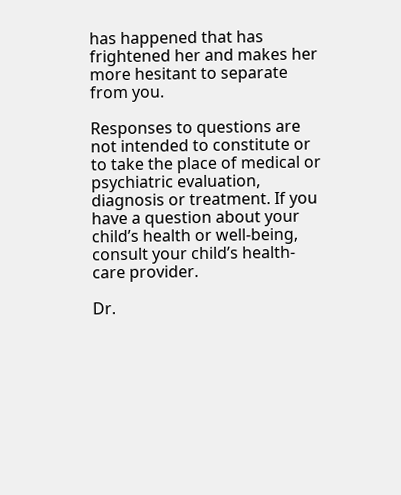has happened that has frightened her and makes her more hesitant to separate from you.

Responses to questions are not intended to constitute or to take the place of medical or psychiatric evaluation, diagnosis or treatment. If you have a question about your child’s health or well-being, consult your child’s health-care provider.

Dr.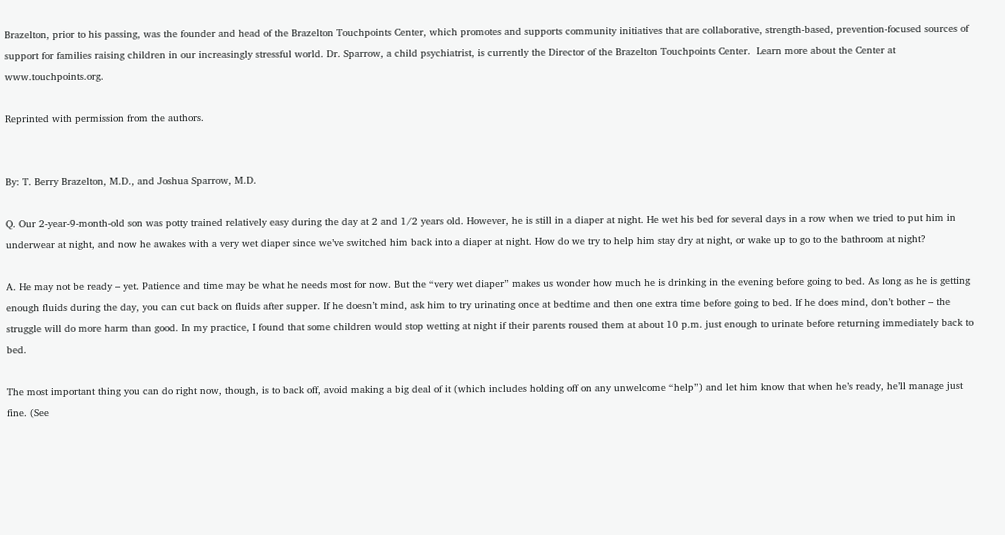Brazelton, prior to his passing, was the founder and head of the Brazelton Touchpoints Center, which promotes and supports community initiatives that are collaborative, strength-based, prevention-focused sources of support for families raising children in our increasingly stressful world. Dr. Sparrow, a child psychiatrist, is currently the Director of the Brazelton Touchpoints Center.  Learn more about the Center at www.touchpoints.org.

Reprinted with permission from the authors.


By: T. Berry Brazelton, M.D., and Joshua Sparrow, M.D.

Q. Our 2-year-9-month-old son was potty trained relatively easy during the day at 2 and 1/2 years old. However, he is still in a diaper at night. He wet his bed for several days in a row when we tried to put him in underwear at night, and now he awakes with a very wet diaper since we’ve switched him back into a diaper at night. How do we try to help him stay dry at night, or wake up to go to the bathroom at night?

A. He may not be ready – yet. Patience and time may be what he needs most for now. But the “very wet diaper” makes us wonder how much he is drinking in the evening before going to bed. As long as he is getting enough fluids during the day, you can cut back on fluids after supper. If he doesn’t mind, ask him to try urinating once at bedtime and then one extra time before going to bed. If he does mind, don’t bother – the struggle will do more harm than good. In my practice, I found that some children would stop wetting at night if their parents roused them at about 10 p.m. just enough to urinate before returning immediately back to bed.

The most important thing you can do right now, though, is to back off, avoid making a big deal of it (which includes holding off on any unwelcome “help”) and let him know that when he’s ready, he’ll manage just fine. (See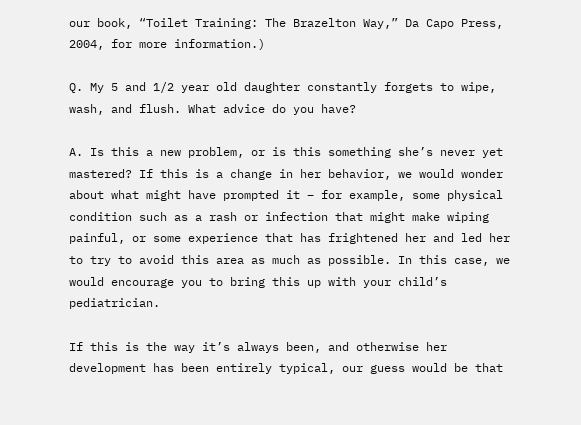our book, “Toilet Training: The Brazelton Way,” Da Capo Press, 2004, for more information.)

Q. My 5 and 1/2 year old daughter constantly forgets to wipe, wash, and flush. What advice do you have?

A. Is this a new problem, or is this something she’s never yet mastered? If this is a change in her behavior, we would wonder about what might have prompted it – for example, some physical condition such as a rash or infection that might make wiping painful, or some experience that has frightened her and led her to try to avoid this area as much as possible. In this case, we would encourage you to bring this up with your child’s pediatrician.

If this is the way it’s always been, and otherwise her development has been entirely typical, our guess would be that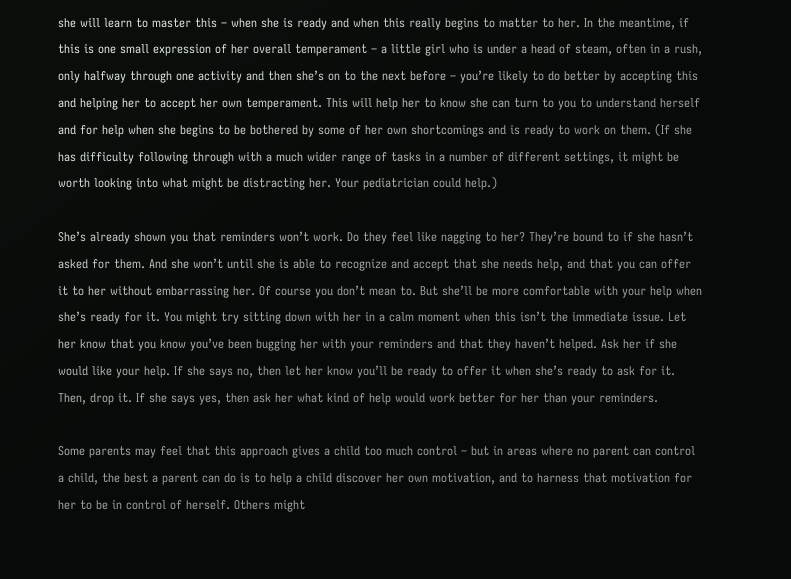she will learn to master this – when she is ready and when this really begins to matter to her. In the meantime, if this is one small expression of her overall temperament – a little girl who is under a head of steam, often in a rush, only halfway through one activity and then she’s on to the next before – you’re likely to do better by accepting this and helping her to accept her own temperament. This will help her to know she can turn to you to understand herself and for help when she begins to be bothered by some of her own shortcomings and is ready to work on them. (If she has difficulty following through with a much wider range of tasks in a number of different settings, it might be worth looking into what might be distracting her. Your pediatrician could help.)

She’s already shown you that reminders won’t work. Do they feel like nagging to her? They’re bound to if she hasn’t asked for them. And she won’t until she is able to recognize and accept that she needs help, and that you can offer it to her without embarrassing her. Of course you don’t mean to. But she’ll be more comfortable with your help when she’s ready for it. You might try sitting down with her in a calm moment when this isn’t the immediate issue. Let her know that you know you’ve been bugging her with your reminders and that they haven’t helped. Ask her if she would like your help. If she says no, then let her know you’ll be ready to offer it when she’s ready to ask for it. Then, drop it. If she says yes, then ask her what kind of help would work better for her than your reminders.

Some parents may feel that this approach gives a child too much control – but in areas where no parent can control a child, the best a parent can do is to help a child discover her own motivation, and to harness that motivation for her to be in control of herself. Others might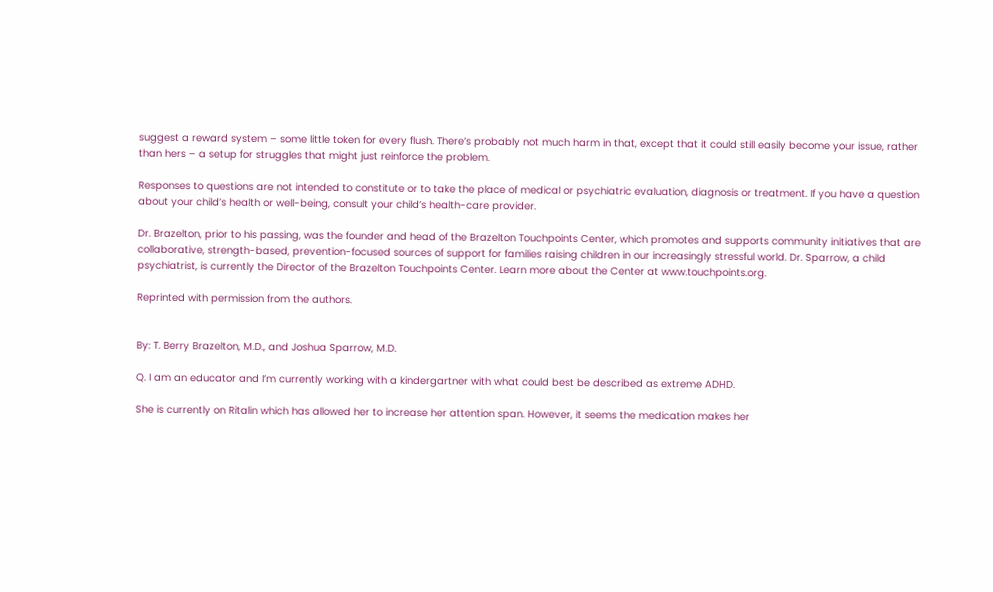suggest a reward system – some little token for every flush. There’s probably not much harm in that, except that it could still easily become your issue, rather than hers – a setup for struggles that might just reinforce the problem.

Responses to questions are not intended to constitute or to take the place of medical or psychiatric evaluation, diagnosis or treatment. If you have a question about your child’s health or well-being, consult your child’s health-care provider.

Dr. Brazelton, prior to his passing, was the founder and head of the Brazelton Touchpoints Center, which promotes and supports community initiatives that are collaborative, strength-based, prevention-focused sources of support for families raising children in our increasingly stressful world. Dr. Sparrow, a child psychiatrist, is currently the Director of the Brazelton Touchpoints Center. Learn more about the Center at www.touchpoints.org.

Reprinted with permission from the authors.


By: T. Berry Brazelton, M.D., and Joshua Sparrow, M.D.

Q. I am an educator and I’m currently working with a kindergartner with what could best be described as extreme ADHD.

She is currently on Ritalin which has allowed her to increase her attention span. However, it seems the medication makes her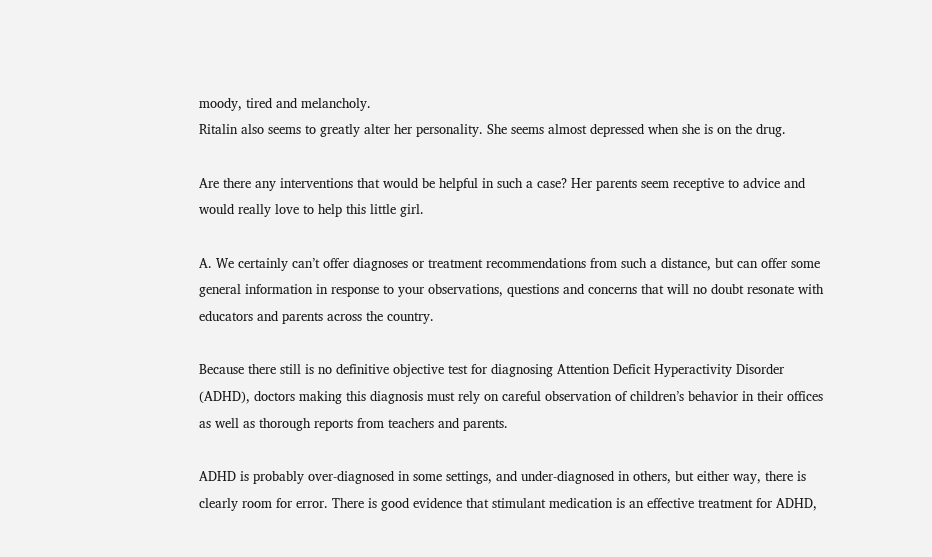moody, tired and melancholy.
Ritalin also seems to greatly alter her personality. She seems almost depressed when she is on the drug.

Are there any interventions that would be helpful in such a case? Her parents seem receptive to advice and would really love to help this little girl.

A. We certainly can’t offer diagnoses or treatment recommendations from such a distance, but can offer some general information in response to your observations, questions and concerns that will no doubt resonate with educators and parents across the country.

Because there still is no definitive objective test for diagnosing Attention Deficit Hyperactivity Disorder (ADHD), doctors making this diagnosis must rely on careful observation of children’s behavior in their offices as well as thorough reports from teachers and parents.

ADHD is probably over-diagnosed in some settings, and under-diagnosed in others, but either way, there is clearly room for error. There is good evidence that stimulant medication is an effective treatment for ADHD,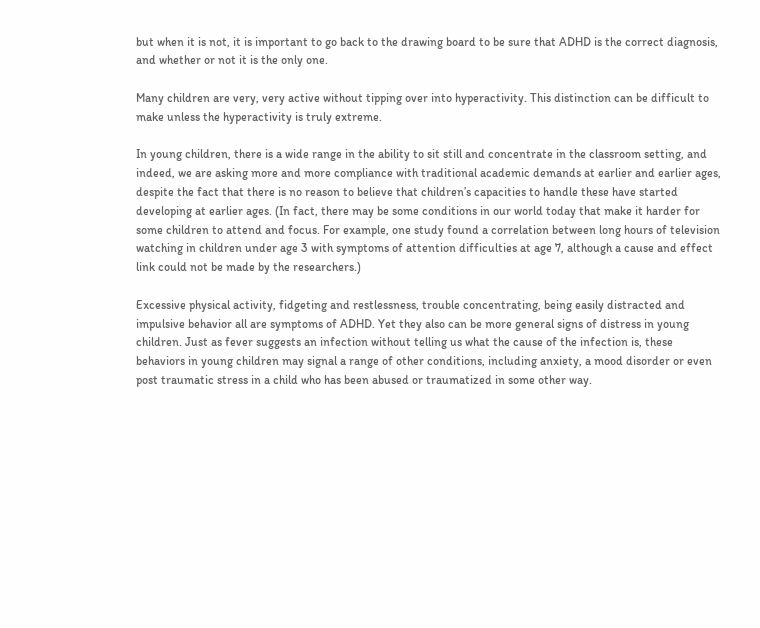but when it is not, it is important to go back to the drawing board to be sure that ADHD is the correct diagnosis, and whether or not it is the only one.

Many children are very, very active without tipping over into hyperactivity. This distinction can be difficult to make unless the hyperactivity is truly extreme.

In young children, there is a wide range in the ability to sit still and concentrate in the classroom setting, and indeed, we are asking more and more compliance with traditional academic demands at earlier and earlier ages, despite the fact that there is no reason to believe that children’s capacities to handle these have started developing at earlier ages. (In fact, there may be some conditions in our world today that make it harder for some children to attend and focus. For example, one study found a correlation between long hours of television watching in children under age 3 with symptoms of attention difficulties at age 7, although a cause and effect link could not be made by the researchers.)

Excessive physical activity, fidgeting and restlessness, trouble concentrating, being easily distracted and impulsive behavior all are symptoms of ADHD. Yet they also can be more general signs of distress in young children. Just as fever suggests an infection without telling us what the cause of the infection is, these behaviors in young children may signal a range of other conditions, including anxiety, a mood disorder or even post traumatic stress in a child who has been abused or traumatized in some other way.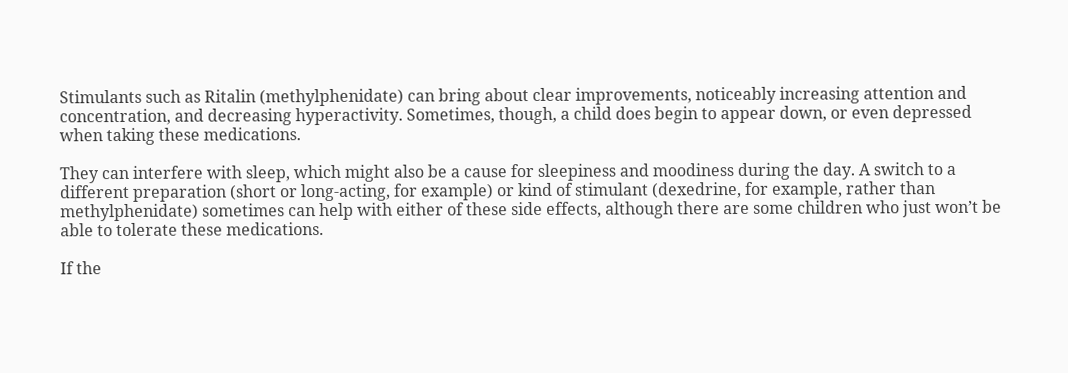Stimulants such as Ritalin (methylphenidate) can bring about clear improvements, noticeably increasing attention and concentration, and decreasing hyperactivity. Sometimes, though, a child does begin to appear down, or even depressed when taking these medications.

They can interfere with sleep, which might also be a cause for sleepiness and moodiness during the day. A switch to a different preparation (short or long-acting, for example) or kind of stimulant (dexedrine, for example, rather than methylphenidate) sometimes can help with either of these side effects, although there are some children who just won’t be able to tolerate these medications.

If the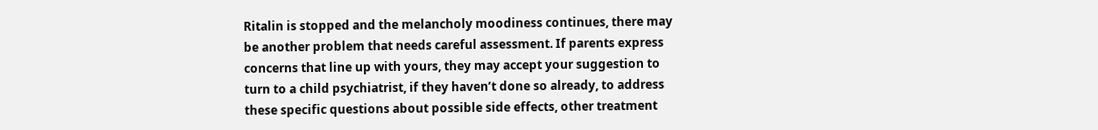Ritalin is stopped and the melancholy moodiness continues, there may be another problem that needs careful assessment. If parents express concerns that line up with yours, they may accept your suggestion to turn to a child psychiatrist, if they haven’t done so already, to address these specific questions about possible side effects, other treatment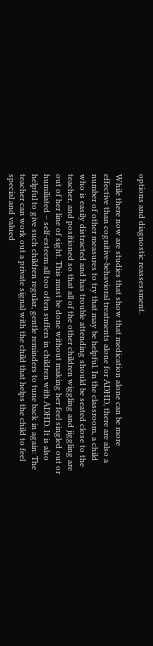options and diagnostic reassessment.

While there now are studies that show that medication alone can be more effective than cognitive-behavioral treatments alone for ADHD, there are also a number of other measures to try that may be helpful. In the classroom, a child who is easily distracted and has trouble attending should be seated close to the teacher, and positioned so that all of the other children wiggling and jiggling are out of her line of sight. This must be done without making her feel singled out or humiliated – self-esteem all too often suffers in children with ADHD. It is also helpful to give such children regular, gentle reminders to tune back in again: The teacher can work out a private signal with the child that helps the child to feel special and valued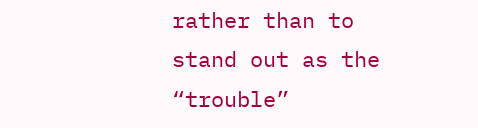rather than to stand out as the “trouble”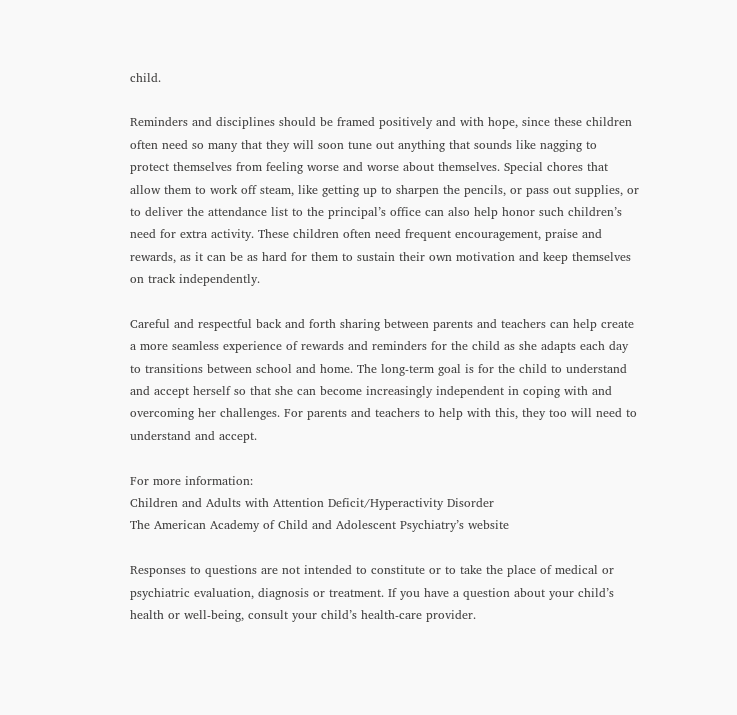child.

Reminders and disciplines should be framed positively and with hope, since these children often need so many that they will soon tune out anything that sounds like nagging to protect themselves from feeling worse and worse about themselves. Special chores that allow them to work off steam, like getting up to sharpen the pencils, or pass out supplies, or to deliver the attendance list to the principal’s office can also help honor such children’s need for extra activity. These children often need frequent encouragement, praise and rewards, as it can be as hard for them to sustain their own motivation and keep themselves on track independently.

Careful and respectful back and forth sharing between parents and teachers can help create a more seamless experience of rewards and reminders for the child as she adapts each day to transitions between school and home. The long-term goal is for the child to understand and accept herself so that she can become increasingly independent in coping with and overcoming her challenges. For parents and teachers to help with this, they too will need to understand and accept.

For more information:
Children and Adults with Attention Deficit/Hyperactivity Disorder
The American Academy of Child and Adolescent Psychiatry’s website

Responses to questions are not intended to constitute or to take the place of medical or psychiatric evaluation, diagnosis or treatment. If you have a question about your child’s health or well-being, consult your child’s health-care provider.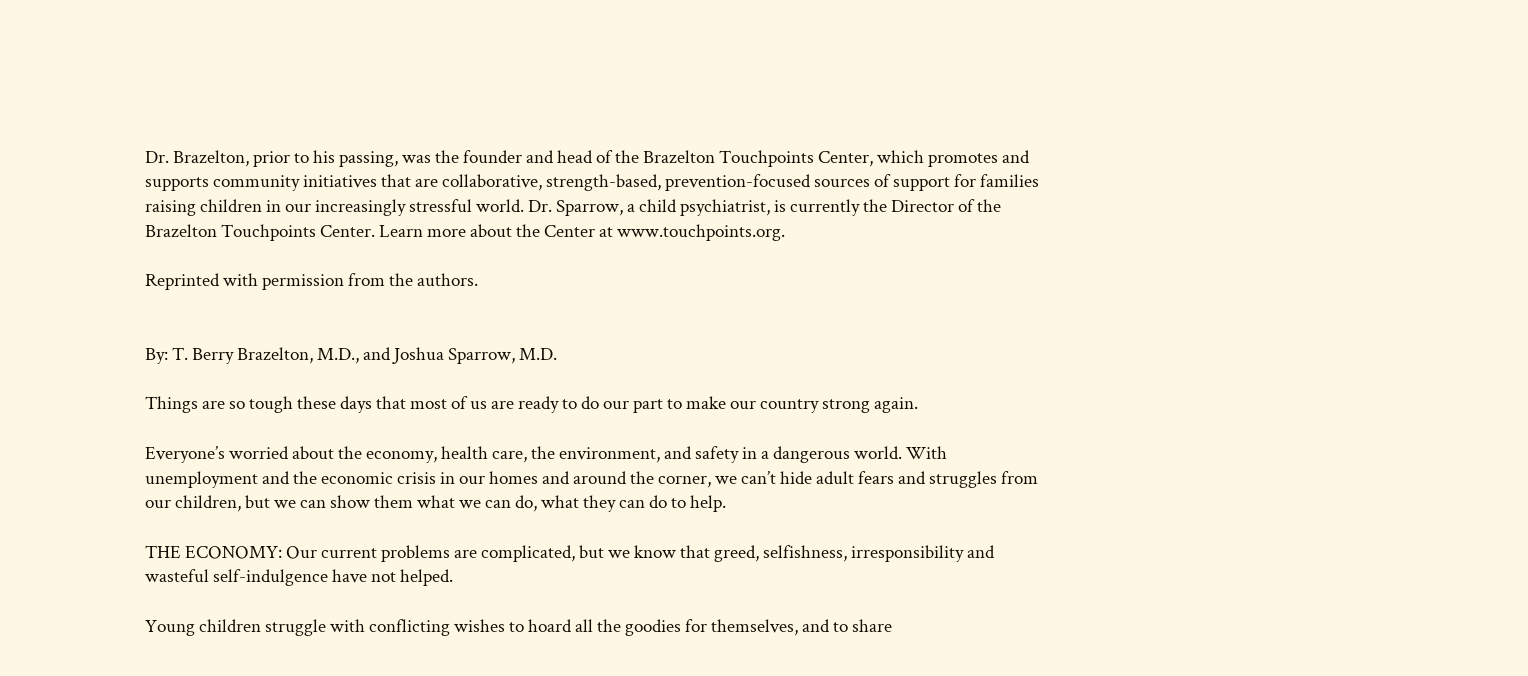Dr. Brazelton, prior to his passing, was the founder and head of the Brazelton Touchpoints Center, which promotes and supports community initiatives that are collaborative, strength-based, prevention-focused sources of support for families raising children in our increasingly stressful world. Dr. Sparrow, a child psychiatrist, is currently the Director of the Brazelton Touchpoints Center. Learn more about the Center at www.touchpoints.org.

Reprinted with permission from the authors.


By: T. Berry Brazelton, M.D., and Joshua Sparrow, M.D.

Things are so tough these days that most of us are ready to do our part to make our country strong again.

Everyone’s worried about the economy, health care, the environment, and safety in a dangerous world. With unemployment and the economic crisis in our homes and around the corner, we can’t hide adult fears and struggles from our children, but we can show them what we can do, what they can do to help.

THE ECONOMY: Our current problems are complicated, but we know that greed, selfishness, irresponsibility and wasteful self-indulgence have not helped.

Young children struggle with conflicting wishes to hoard all the goodies for themselves, and to share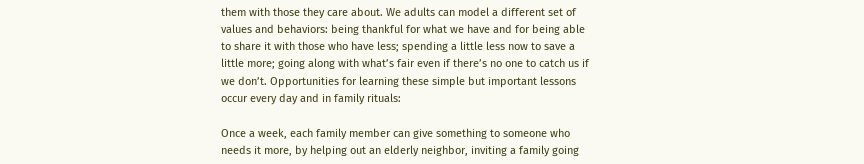them with those they care about. We adults can model a different set of values and behaviors: being thankful for what we have and for being able to share it with those who have less; spending a little less now to save a little more; going along with what’s fair even if there’s no one to catch us if we don’t. Opportunities for learning these simple but important lessons occur every day and in family rituals:

Once a week, each family member can give something to someone who needs it more, by helping out an elderly neighbor, inviting a family going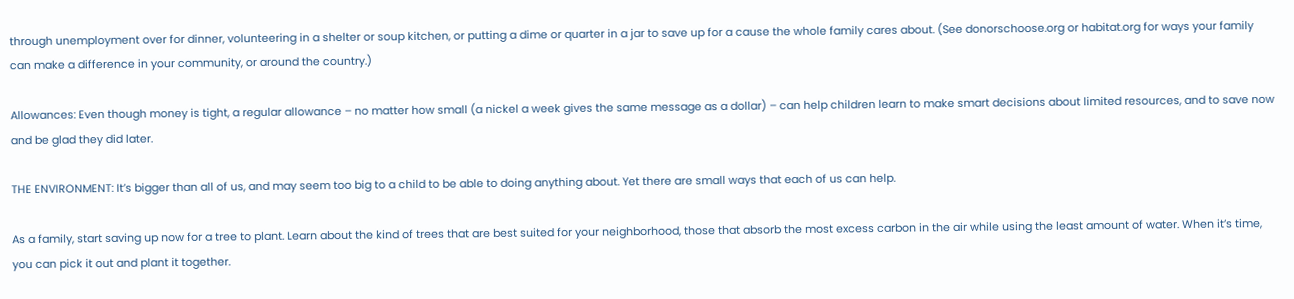through unemployment over for dinner, volunteering in a shelter or soup kitchen, or putting a dime or quarter in a jar to save up for a cause the whole family cares about. (See donorschoose.org or habitat.org for ways your family can make a difference in your community, or around the country.)

Allowances: Even though money is tight, a regular allowance – no matter how small (a nickel a week gives the same message as a dollar) – can help children learn to make smart decisions about limited resources, and to save now and be glad they did later.

THE ENVIRONMENT: It’s bigger than all of us, and may seem too big to a child to be able to doing anything about. Yet there are small ways that each of us can help.

As a family, start saving up now for a tree to plant. Learn about the kind of trees that are best suited for your neighborhood, those that absorb the most excess carbon in the air while using the least amount of water. When it’s time, you can pick it out and plant it together.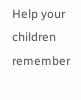Help your children remember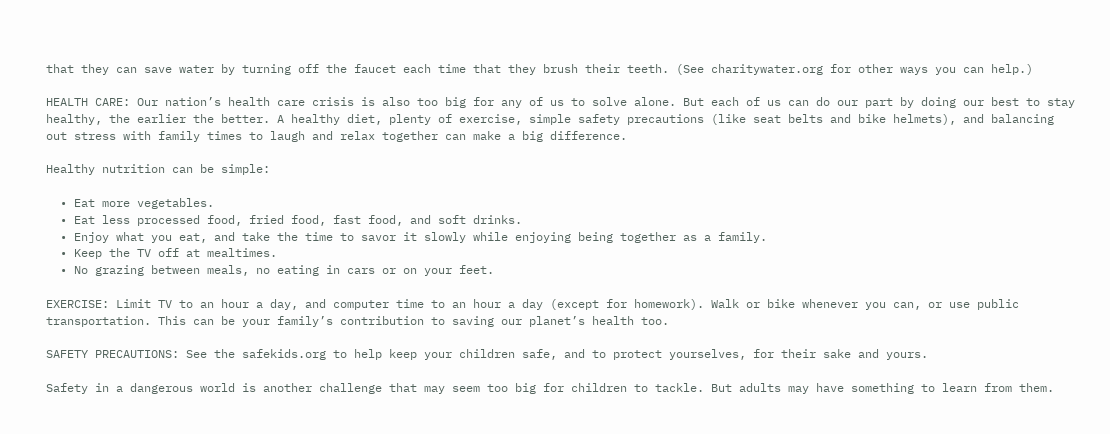that they can save water by turning off the faucet each time that they brush their teeth. (See charitywater.org for other ways you can help.)

HEALTH CARE: Our nation’s health care crisis is also too big for any of us to solve alone. But each of us can do our part by doing our best to stay healthy, the earlier the better. A healthy diet, plenty of exercise, simple safety precautions (like seat belts and bike helmets), and balancing out stress with family times to laugh and relax together can make a big difference.

Healthy nutrition can be simple:

  • Eat more vegetables.
  • Eat less processed food, fried food, fast food, and soft drinks.
  • Enjoy what you eat, and take the time to savor it slowly while enjoying being together as a family.
  • Keep the TV off at mealtimes.
  • No grazing between meals, no eating in cars or on your feet.

EXERCISE: Limit TV to an hour a day, and computer time to an hour a day (except for homework). Walk or bike whenever you can, or use public transportation. This can be your family’s contribution to saving our planet’s health too.

SAFETY PRECAUTIONS: See the safekids.org to help keep your children safe, and to protect yourselves, for their sake and yours.

Safety in a dangerous world is another challenge that may seem too big for children to tackle. But adults may have something to learn from them.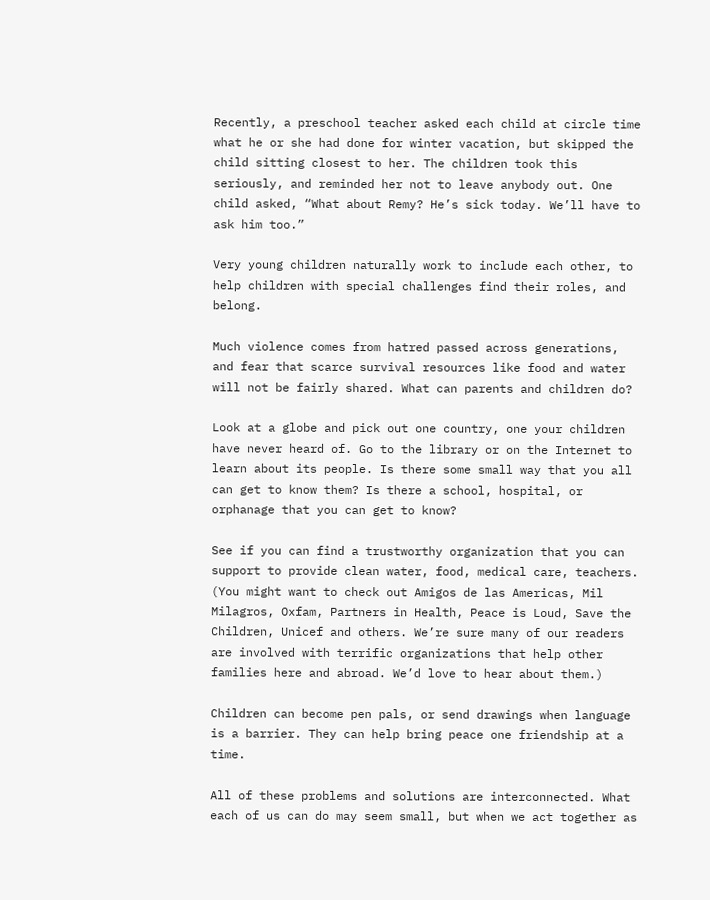Recently, a preschool teacher asked each child at circle time what he or she had done for winter vacation, but skipped the child sitting closest to her. The children took this seriously, and reminded her not to leave anybody out. One child asked, “What about Remy? He’s sick today. We’ll have to ask him too.”

Very young children naturally work to include each other, to help children with special challenges find their roles, and belong.

Much violence comes from hatred passed across generations, and fear that scarce survival resources like food and water will not be fairly shared. What can parents and children do?

Look at a globe and pick out one country, one your children have never heard of. Go to the library or on the Internet to learn about its people. Is there some small way that you all can get to know them? Is there a school, hospital, or orphanage that you can get to know?

See if you can find a trustworthy organization that you can support to provide clean water, food, medical care, teachers. (You might want to check out Amigos de las Americas, Mil Milagros, Oxfam, Partners in Health, Peace is Loud, Save the Children, Unicef and others. We’re sure many of our readers are involved with terrific organizations that help other families here and abroad. We’d love to hear about them.)

Children can become pen pals, or send drawings when language is a barrier. They can help bring peace one friendship at a time.

All of these problems and solutions are interconnected. What each of us can do may seem small, but when we act together as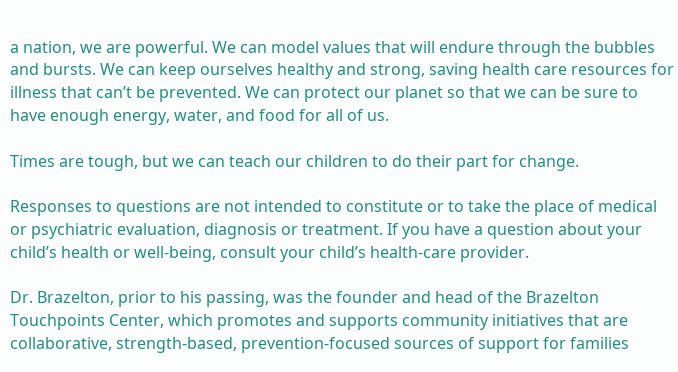a nation, we are powerful. We can model values that will endure through the bubbles and bursts. We can keep ourselves healthy and strong, saving health care resources for illness that can’t be prevented. We can protect our planet so that we can be sure to have enough energy, water, and food for all of us.

Times are tough, but we can teach our children to do their part for change.

Responses to questions are not intended to constitute or to take the place of medical or psychiatric evaluation, diagnosis or treatment. If you have a question about your child’s health or well-being, consult your child’s health-care provider.

Dr. Brazelton, prior to his passing, was the founder and head of the Brazelton Touchpoints Center, which promotes and supports community initiatives that are collaborative, strength-based, prevention-focused sources of support for families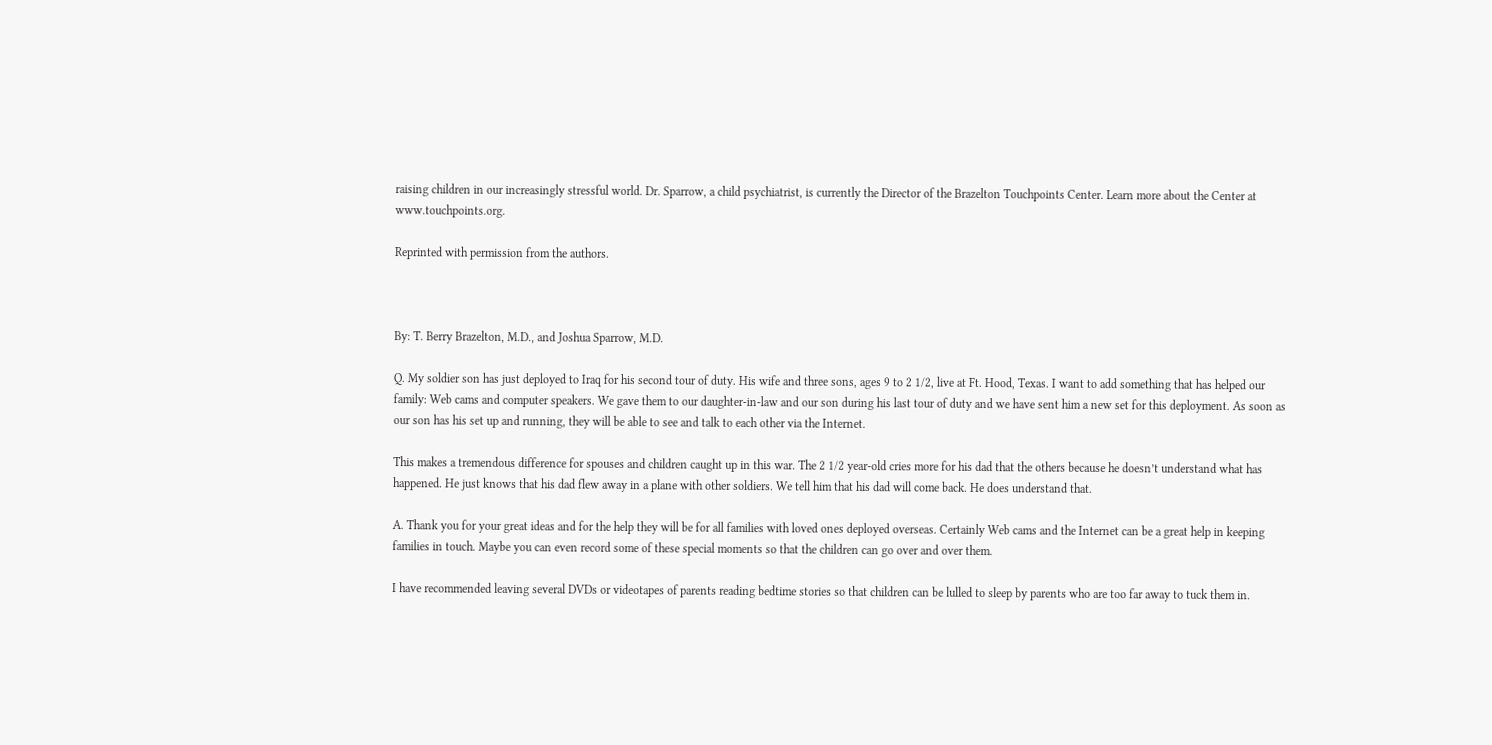raising children in our increasingly stressful world. Dr. Sparrow, a child psychiatrist, is currently the Director of the Brazelton Touchpoints Center. Learn more about the Center at www.touchpoints.org.

Reprinted with permission from the authors.



By: T. Berry Brazelton, M.D., and Joshua Sparrow, M.D.

Q. My soldier son has just deployed to Iraq for his second tour of duty. His wife and three sons, ages 9 to 2 1/2, live at Ft. Hood, Texas. I want to add something that has helped our family: Web cams and computer speakers. We gave them to our daughter-in-law and our son during his last tour of duty and we have sent him a new set for this deployment. As soon as our son has his set up and running, they will be able to see and talk to each other via the Internet.

This makes a tremendous difference for spouses and children caught up in this war. The 2 1/2 year-old cries more for his dad that the others because he doesn’t understand what has happened. He just knows that his dad flew away in a plane with other soldiers. We tell him that his dad will come back. He does understand that.

A. Thank you for your great ideas and for the help they will be for all families with loved ones deployed overseas. Certainly Web cams and the Internet can be a great help in keeping families in touch. Maybe you can even record some of these special moments so that the children can go over and over them.

I have recommended leaving several DVDs or videotapes of parents reading bedtime stories so that children can be lulled to sleep by parents who are too far away to tuck them in.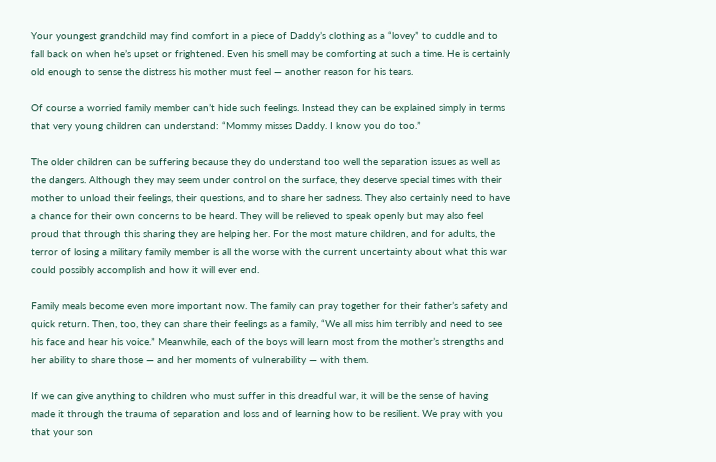Your youngest grandchild may find comfort in a piece of Daddy’s clothing as a “lovey” to cuddle and to fall back on when he’s upset or frightened. Even his smell may be comforting at such a time. He is certainly old enough to sense the distress his mother must feel — another reason for his tears.

Of course a worried family member can’t hide such feelings. Instead they can be explained simply in terms that very young children can understand: “Mommy misses Daddy. I know you do too.”

The older children can be suffering because they do understand too well the separation issues as well as the dangers. Although they may seem under control on the surface, they deserve special times with their mother to unload their feelings, their questions, and to share her sadness. They also certainly need to have a chance for their own concerns to be heard. They will be relieved to speak openly but may also feel proud that through this sharing they are helping her. For the most mature children, and for adults, the terror of losing a military family member is all the worse with the current uncertainty about what this war could possibly accomplish and how it will ever end.

Family meals become even more important now. The family can pray together for their father’s safety and quick return. Then, too, they can share their feelings as a family, “We all miss him terribly and need to see his face and hear his voice.” Meanwhile, each of the boys will learn most from the mother’s strengths and her ability to share those — and her moments of vulnerability — with them.

If we can give anything to children who must suffer in this dreadful war, it will be the sense of having made it through the trauma of separation and loss and of learning how to be resilient. We pray with you that your son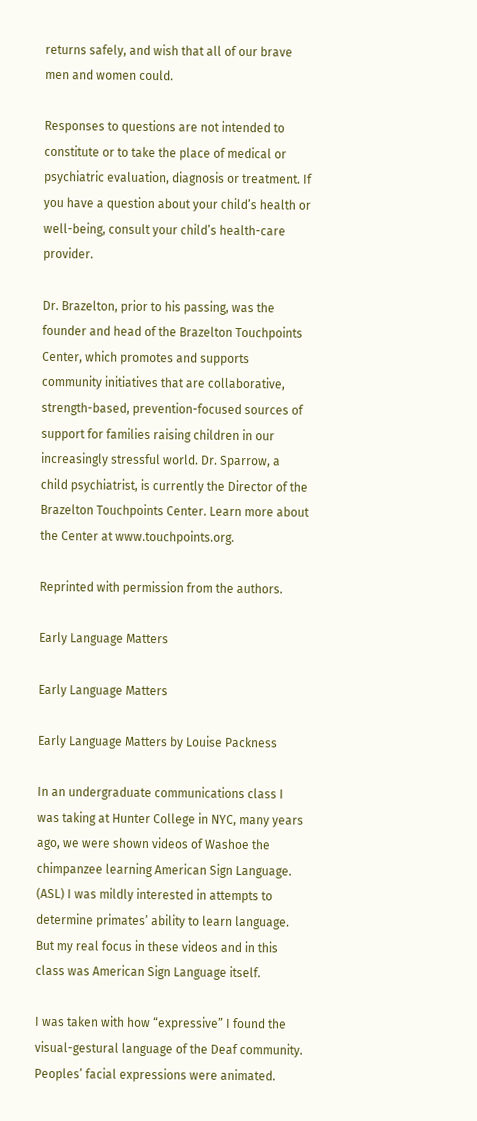returns safely, and wish that all of our brave men and women could.

Responses to questions are not intended to constitute or to take the place of medical or psychiatric evaluation, diagnosis or treatment. If you have a question about your child’s health or well-being, consult your child’s health-care provider.

Dr. Brazelton, prior to his passing, was the founder and head of the Brazelton Touchpoints Center, which promotes and supports community initiatives that are collaborative, strength-based, prevention-focused sources of support for families raising children in our increasingly stressful world. Dr. Sparrow, a child psychiatrist, is currently the Director of the Brazelton Touchpoints Center. Learn more about the Center at www.touchpoints.org.

Reprinted with permission from the authors.

Early Language Matters

Early Language Matters

Early Language Matters by Louise Packness

In an undergraduate communications class I was taking at Hunter College in NYC, many years ago, we were shown videos of Washoe the chimpanzee learning American Sign Language. (ASL) I was mildly interested in attempts to determine primates’ ability to learn language. But my real focus in these videos and in this class was American Sign Language itself.

I was taken with how “expressive” I found the visual-gestural language of the Deaf community. Peoples’ facial expressions were animated.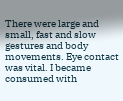There were large and small, fast and slow gestures and body movements. Eye contact was vital. I became consumed with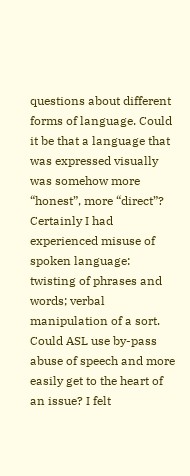questions about different forms of language. Could it be that a language that was expressed visually was somehow more “honest”, more “direct”? Certainly I had experienced misuse of spoken language: twisting of phrases and words; verbal manipulation of a sort. Could ASL use by-pass abuse of speech and more easily get to the heart of an issue? I felt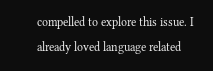compelled to explore this issue. I already loved language related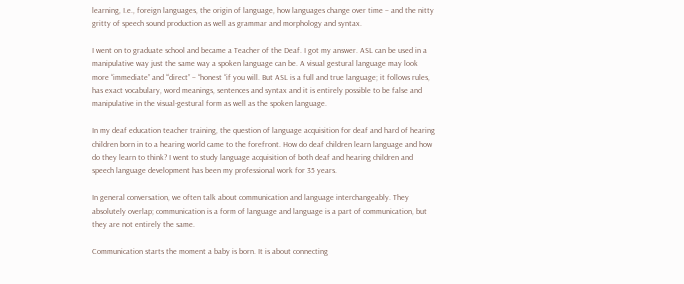learning, I.e., foreign languages, the origin of language, how languages change over time – and the nitty gritty of speech sound production as well as grammar and morphology and syntax.

I went on to graduate school and became a Teacher of the Deaf. I got my answer. ASL can be used in a manipulative way just the same way a spoken language can be. A visual gestural language may look more “immediate” and “‘direct” – “honest “if you will. But ASL is a full and true language; it follows rules, has exact vocabulary, word meanings, sentences and syntax and it is entirely possible to be false and manipulative in the visual-gestural form as well as the spoken language.

In my deaf education teacher training, the question of language acquisition for deaf and hard of hearing children born in to a hearing world came to the forefront. How do deaf children learn language and how do they learn to think? I went to study language acquisition of both deaf and hearing children and speech language development has been my professional work for 35 years.

In general conversation, we often talk about communication and language interchangeably. They absolutely overlap; communication is a form of language and language is a part of communication, but they are not entirely the same.

Communication starts the moment a baby is born. It is about connecting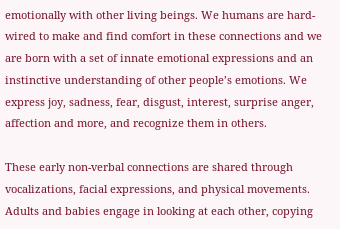emotionally with other living beings. We humans are hard-wired to make and find comfort in these connections and we are born with a set of innate emotional expressions and an instinctive understanding of other people’s emotions. We express joy, sadness, fear, disgust, interest, surprise anger, affection and more, and recognize them in others.

These early non-verbal connections are shared through vocalizations, facial expressions, and physical movements. Adults and babies engage in looking at each other, copying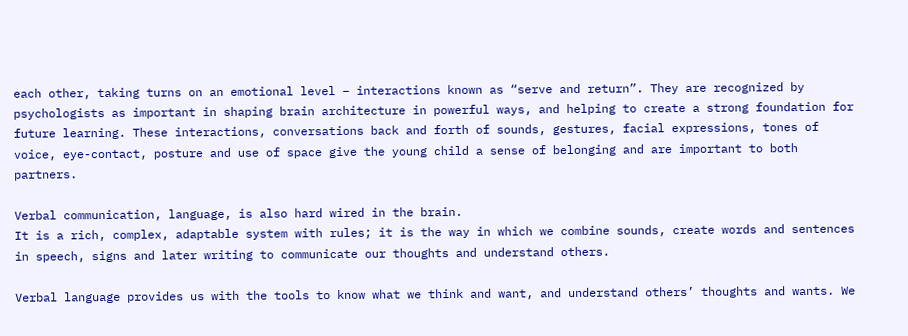each other, taking turns on an emotional level – interactions known as “serve and return”. They are recognized by psychologists as important in shaping brain architecture in powerful ways, and helping to create a strong foundation for future learning. These interactions, conversations back and forth of sounds, gestures, facial expressions, tones of voice, eye-contact, posture and use of space give the young child a sense of belonging and are important to both partners.

Verbal communication, language, is also hard wired in the brain.
It is a rich, complex, adaptable system with rules; it is the way in which we combine sounds, create words and sentences in speech, signs and later writing to communicate our thoughts and understand others.

Verbal language provides us with the tools to know what we think and want, and understand others’ thoughts and wants. We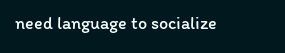need language to socialize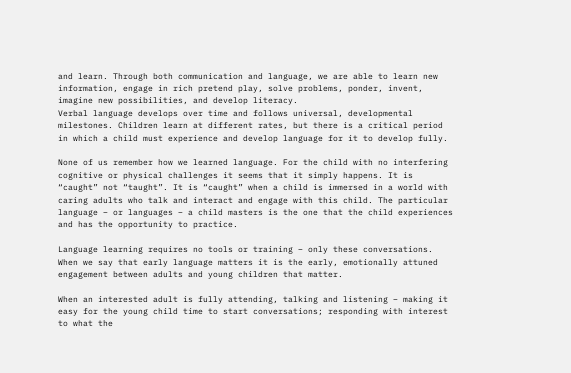and learn. Through both communication and language, we are able to learn new information, engage in rich pretend play, solve problems, ponder, invent, imagine new possibilities, and develop literacy.
Verbal language develops over time and follows universal, developmental milestones. Children learn at different rates, but there is a critical period in which a child must experience and develop language for it to develop fully.

None of us remember how we learned language. For the child with no interfering cognitive or physical challenges it seems that it simply happens. It is “caught” not “taught”. It is “caught” when a child is immersed in a world with caring adults who talk and interact and engage with this child. The particular language – or languages – a child masters is the one that the child experiences and has the opportunity to practice.

Language learning requires no tools or training – only these conversations.
When we say that early language matters it is the early, emotionally attuned engagement between adults and young children that matter.

When an interested adult is fully attending, talking and listening – making it easy for the young child time to start conversations; responding with interest to what the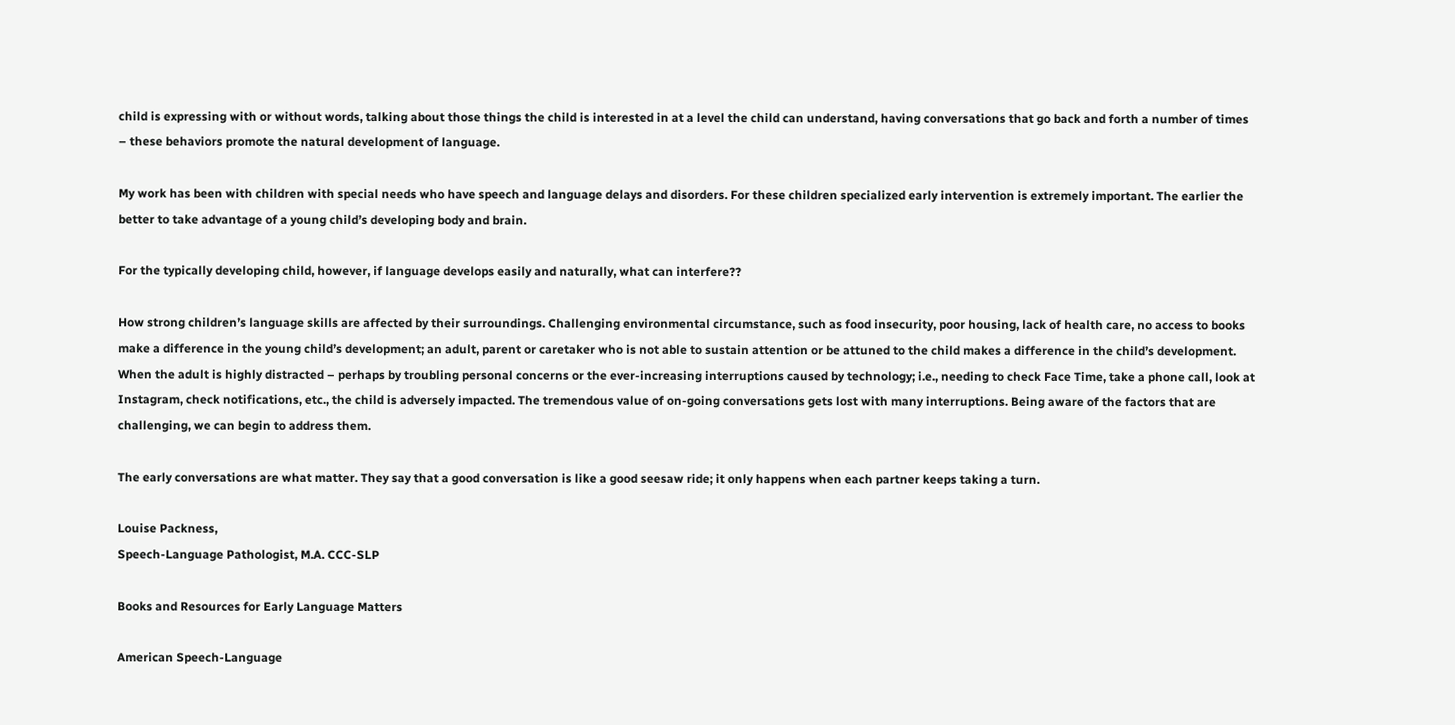child is expressing with or without words, talking about those things the child is interested in at a level the child can understand, having conversations that go back and forth a number of times – these behaviors promote the natural development of language.

My work has been with children with special needs who have speech and language delays and disorders. For these children specialized early intervention is extremely important. The earlier the better to take advantage of a young child’s developing body and brain.

For the typically developing child, however, if language develops easily and naturally, what can interfere??

How strong children’s language skills are affected by their surroundings. Challenging environmental circumstance, such as food insecurity, poor housing, lack of health care, no access to books make a difference in the young child’s development; an adult, parent or caretaker who is not able to sustain attention or be attuned to the child makes a difference in the child’s development. When the adult is highly distracted – perhaps by troubling personal concerns or the ever-increasing interruptions caused by technology; i.e., needing to check Face Time, take a phone call, look at Instagram, check notifications, etc., the child is adversely impacted. The tremendous value of on-going conversations gets lost with many interruptions. Being aware of the factors that are challenging, we can begin to address them.

The early conversations are what matter. They say that a good conversation is like a good seesaw ride; it only happens when each partner keeps taking a turn.

Louise Packness,
Speech-Language Pathologist, M.A. CCC-SLP

Books and Resources for Early Language Matters

American Speech-Language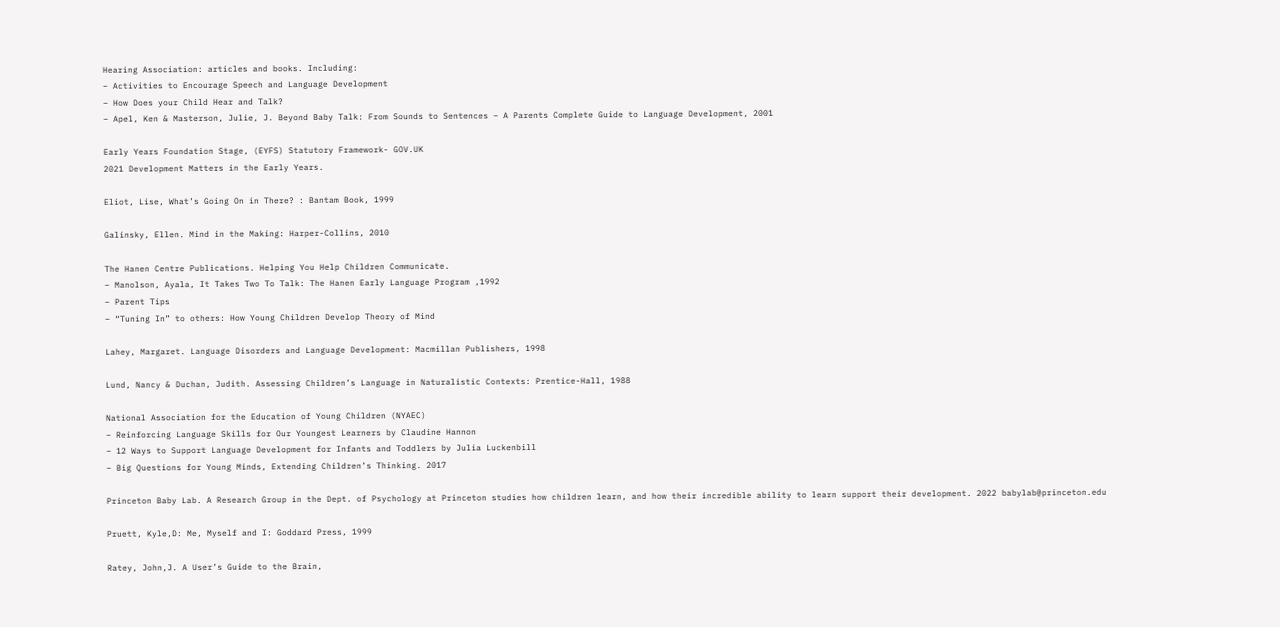Hearing Association: articles and books. Including:
– Activities to Encourage Speech and Language Development
– How Does your Child Hear and Talk?
– Apel, Ken & Masterson, Julie, J. Beyond Baby Talk: From Sounds to Sentences – A Parents Complete Guide to Language Development, 2001

Early Years Foundation Stage, (EYFS) Statutory Framework- GOV.UK
2021 Development Matters in the Early Years.

Eliot, Lise, What’s Going On in There? : Bantam Book, 1999

Galinsky, Ellen. Mind in the Making: Harper-Collins, 2010

The Hanen Centre Publications. Helping You Help Children Communicate.
– Manolson, Ayala, It Takes Two To Talk: The Hanen Early Language Program ,1992
– Parent Tips
– “Tuning In” to others: How Young Children Develop Theory of Mind

Lahey, Margaret. Language Disorders and Language Development: Macmillan Publishers, 1998

Lund, Nancy & Duchan, Judith. Assessing Children’s Language in Naturalistic Contexts: Prentice-Hall, 1988

National Association for the Education of Young Children (NYAEC)
– Reinforcing Language Skills for Our Youngest Learners by Claudine Hannon
– 12 Ways to Support Language Development for Infants and Toddlers by Julia Luckenbill
– Big Questions for Young Minds, Extending Children’s Thinking. 2017

Princeton Baby Lab. A Research Group in the Dept. of Psychology at Princeton studies how children learn, and how their incredible ability to learn support their development. 2022 babylab@princeton.edu

Pruett, Kyle,D: Me, Myself and I: Goddard Press, 1999

Ratey, John,J. A User’s Guide to the Brain,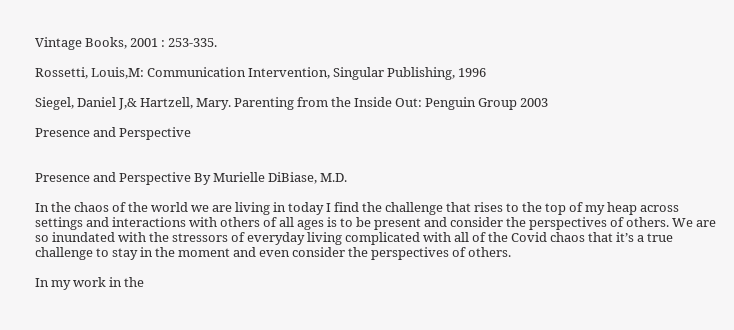Vintage Books, 2001 : 253-335.

Rossetti, Louis,M: Communication Intervention, Singular Publishing, 1996

Siegel, Daniel J,& Hartzell, Mary. Parenting from the Inside Out: Penguin Group 2003

Presence and Perspective


Presence and Perspective By Murielle DiBiase, M.D.

In the chaos of the world we are living in today I find the challenge that rises to the top of my heap across settings and interactions with others of all ages is to be present and consider the perspectives of others. We are so inundated with the stressors of everyday living complicated with all of the Covid chaos that it’s a true challenge to stay in the moment and even consider the perspectives of others.

In my work in the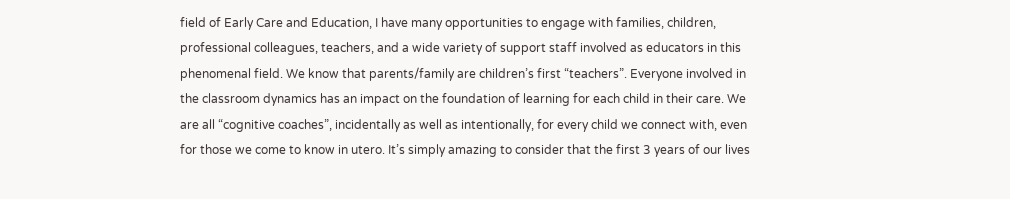field of Early Care and Education, I have many opportunities to engage with families, children, professional colleagues, teachers, and a wide variety of support staff involved as educators in this phenomenal field. We know that parents/family are children’s first “teachers”. Everyone involved in the classroom dynamics has an impact on the foundation of learning for each child in their care. We are all “cognitive coaches”, incidentally as well as intentionally, for every child we connect with, even for those we come to know in utero. It’s simply amazing to consider that the first 3 years of our lives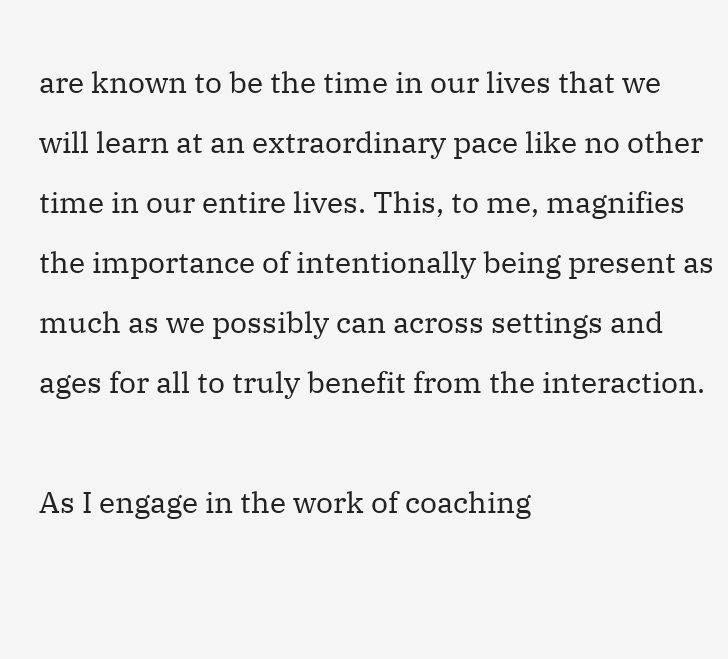are known to be the time in our lives that we will learn at an extraordinary pace like no other time in our entire lives. This, to me, magnifies the importance of intentionally being present as much as we possibly can across settings and ages for all to truly benefit from the interaction.

As I engage in the work of coaching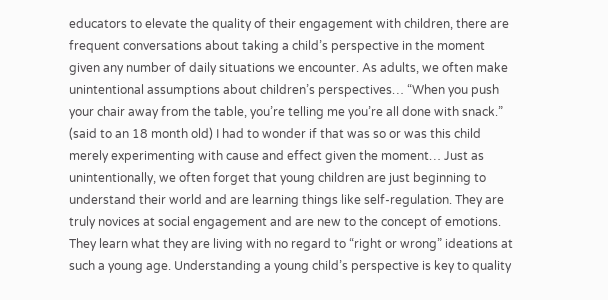educators to elevate the quality of their engagement with children, there are frequent conversations about taking a child’s perspective in the moment given any number of daily situations we encounter. As adults, we often make unintentional assumptions about children’s perspectives… “When you push your chair away from the table, you’re telling me you’re all done with snack.” (said to an 18 month old) I had to wonder if that was so or was this child merely experimenting with cause and effect given the moment… Just as unintentionally, we often forget that young children are just beginning to understand their world and are learning things like self-regulation. They are truly novices at social engagement and are new to the concept of emotions. They learn what they are living with no regard to “right or wrong” ideations at such a young age. Understanding a young child’s perspective is key to quality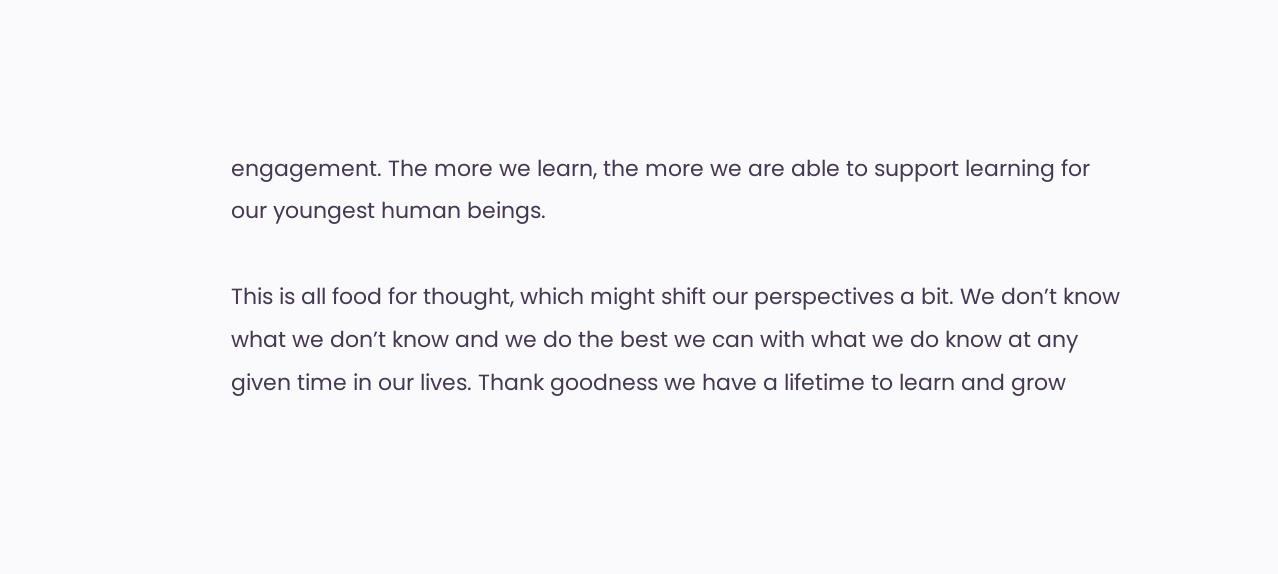engagement. The more we learn, the more we are able to support learning for our youngest human beings.

This is all food for thought, which might shift our perspectives a bit. We don’t know what we don’t know and we do the best we can with what we do know at any given time in our lives. Thank goodness we have a lifetime to learn and grow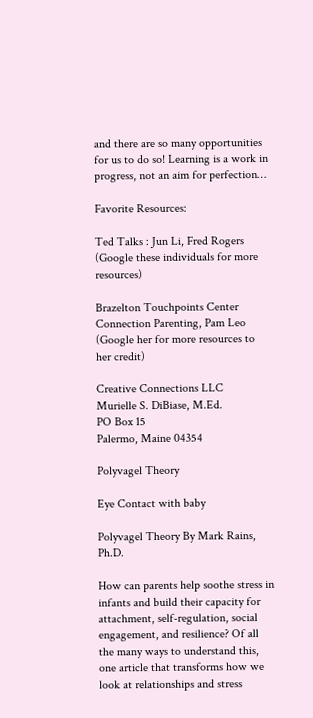and there are so many opportunities for us to do so! Learning is a work in progress, not an aim for perfection…

Favorite Resources:

Ted Talks : Jun Li, Fred Rogers (Google these individuals for more resources)

Brazelton Touchpoints Center
Connection Parenting, Pam Leo (Google her for more resources to her credit)

Creative Connections LLC
Murielle S. DiBiase, M.Ed.
PO Box 15
Palermo, Maine 04354

Polyvagel Theory

Eye Contact with baby

Polyvagel Theory By Mark Rains, Ph.D.

How can parents help soothe stress in infants and build their capacity for attachment, self-regulation, social engagement, and resilience? Of all the many ways to understand this, one article that transforms how we look at relationships and stress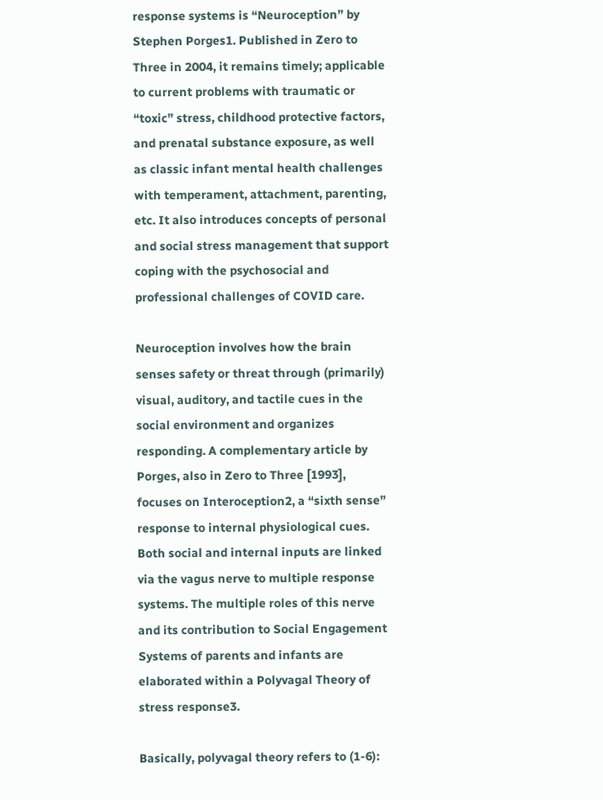response systems is “Neuroception” by Stephen Porges1. Published in Zero to Three in 2004, it remains timely; applicable to current problems with traumatic or “toxic” stress, childhood protective factors, and prenatal substance exposure, as well as classic infant mental health challenges with temperament, attachment, parenting, etc. It also introduces concepts of personal and social stress management that support coping with the psychosocial and professional challenges of COVID care.

Neuroception involves how the brain senses safety or threat through (primarily) visual, auditory, and tactile cues in the social environment and organizes responding. A complementary article by Porges, also in Zero to Three [1993], focuses on Interoception2, a “sixth sense” response to internal physiological cues. Both social and internal inputs are linked via the vagus nerve to multiple response systems. The multiple roles of this nerve and its contribution to Social Engagement Systems of parents and infants are elaborated within a Polyvagal Theory of stress response3.

Basically, polyvagal theory refers to (1-6):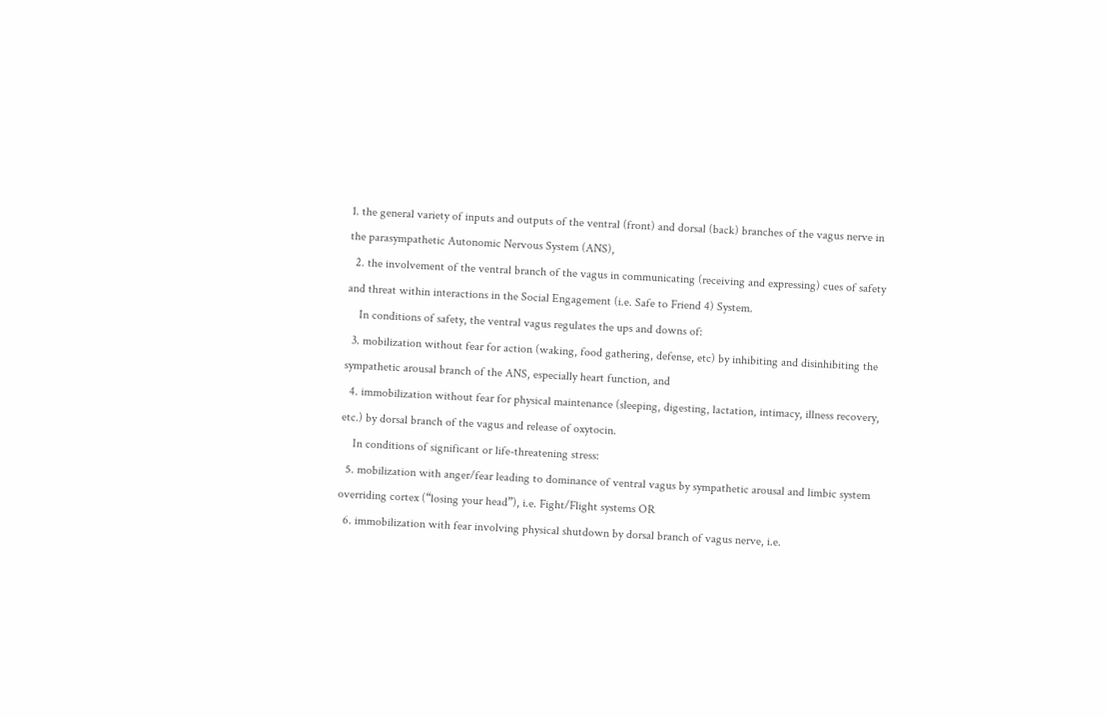1. the general variety of inputs and outputs of the ventral (front) and dorsal (back) branches of the vagus nerve in the parasympathetic Autonomic Nervous System (ANS),
  2. the involvement of the ventral branch of the vagus in communicating (receiving and expressing) cues of safety and threat within interactions in the Social Engagement (i.e. Safe to Friend 4) System.
    In conditions of safety, the ventral vagus regulates the ups and downs of:
  3. mobilization without fear for action (waking, food gathering, defense, etc) by inhibiting and disinhibiting the sympathetic arousal branch of the ANS, especially heart function, and
  4. immobilization without fear for physical maintenance (sleeping, digesting, lactation, intimacy, illness recovery, etc.) by dorsal branch of the vagus and release of oxytocin.
    In conditions of significant or life-threatening stress:
  5. mobilization with anger/fear leading to dominance of ventral vagus by sympathetic arousal and limbic system overriding cortex (“losing your head”), i.e. Fight/Flight systems OR
  6. immobilization with fear involving physical shutdown by dorsal branch of vagus nerve, i.e.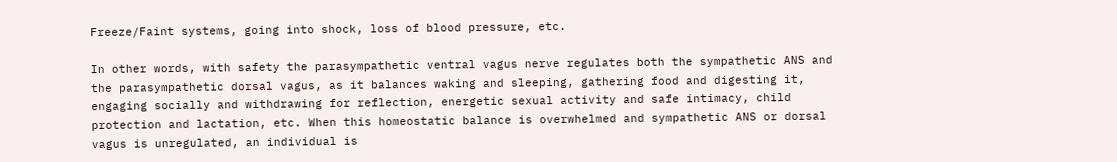Freeze/Faint systems, going into shock, loss of blood pressure, etc.

In other words, with safety the parasympathetic ventral vagus nerve regulates both the sympathetic ANS and the parasympathetic dorsal vagus, as it balances waking and sleeping, gathering food and digesting it, engaging socially and withdrawing for reflection, energetic sexual activity and safe intimacy, child protection and lactation, etc. When this homeostatic balance is overwhelmed and sympathetic ANS or dorsal vagus is unregulated, an individual is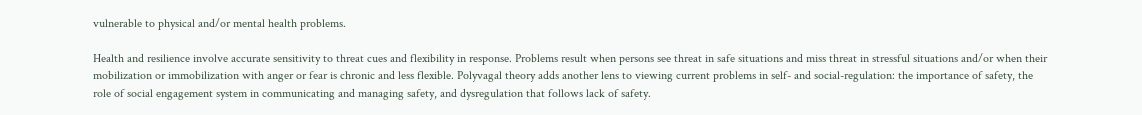vulnerable to physical and/or mental health problems.

Health and resilience involve accurate sensitivity to threat cues and flexibility in response. Problems result when persons see threat in safe situations and miss threat in stressful situations and/or when their mobilization or immobilization with anger or fear is chronic and less flexible. Polyvagal theory adds another lens to viewing current problems in self- and social-regulation: the importance of safety, the role of social engagement system in communicating and managing safety, and dysregulation that follows lack of safety.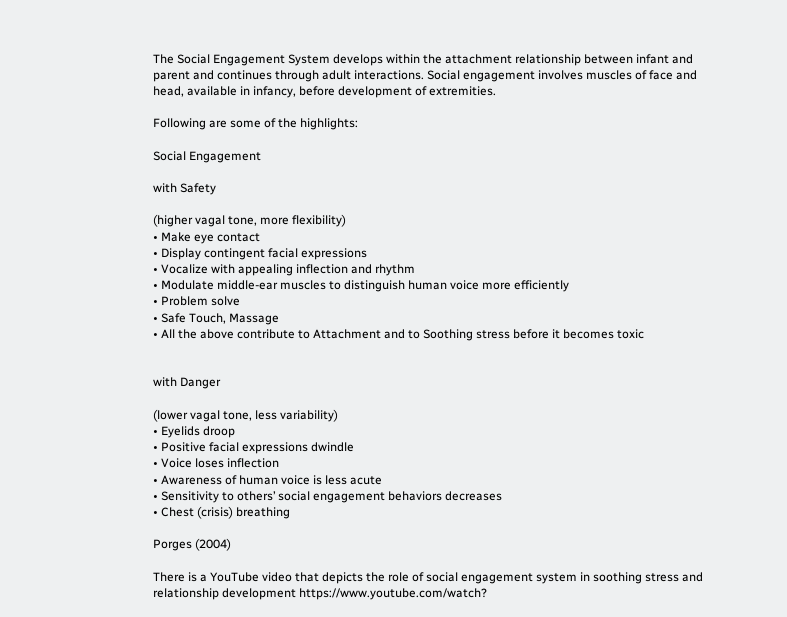The Social Engagement System develops within the attachment relationship between infant and parent and continues through adult interactions. Social engagement involves muscles of face and head, available in infancy, before development of extremities.

Following are some of the highlights:

Social Engagement

with Safety

(higher vagal tone, more flexibility)
• Make eye contact
• Display contingent facial expressions
• Vocalize with appealing inflection and rhythm
• Modulate middle-ear muscles to distinguish human voice more efficiently
• Problem solve
• Safe Touch, Massage
• All the above contribute to Attachment and to Soothing stress before it becomes toxic


with Danger

(lower vagal tone, less variability)
• Eyelids droop
• Positive facial expressions dwindle
• Voice loses inflection
• Awareness of human voice is less acute
• Sensitivity to others’ social engagement behaviors decreases
• Chest (crisis) breathing

Porges (2004)

There is a YouTube video that depicts the role of social engagement system in soothing stress and relationship development https://www.youtube.com/watch?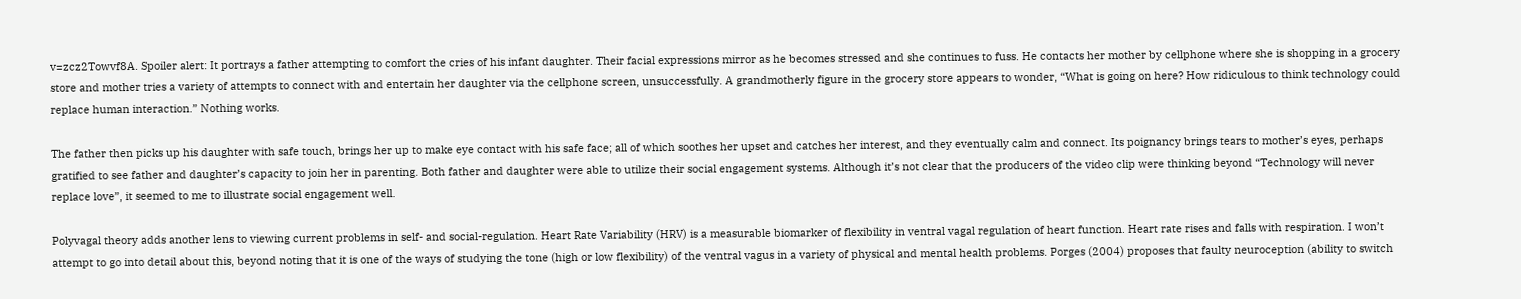v=zcz2Towvf8A. Spoiler alert: It portrays a father attempting to comfort the cries of his infant daughter. Their facial expressions mirror as he becomes stressed and she continues to fuss. He contacts her mother by cellphone where she is shopping in a grocery store and mother tries a variety of attempts to connect with and entertain her daughter via the cellphone screen, unsuccessfully. A grandmotherly figure in the grocery store appears to wonder, “What is going on here? How ridiculous to think technology could replace human interaction.” Nothing works.

The father then picks up his daughter with safe touch, brings her up to make eye contact with his safe face; all of which soothes her upset and catches her interest, and they eventually calm and connect. Its poignancy brings tears to mother’s eyes, perhaps gratified to see father and daughter’s capacity to join her in parenting. Both father and daughter were able to utilize their social engagement systems. Although it’s not clear that the producers of the video clip were thinking beyond “Technology will never replace love”, it seemed to me to illustrate social engagement well.

Polyvagal theory adds another lens to viewing current problems in self- and social-regulation. Heart Rate Variability (HRV) is a measurable biomarker of flexibility in ventral vagal regulation of heart function. Heart rate rises and falls with respiration. I won’t attempt to go into detail about this, beyond noting that it is one of the ways of studying the tone (high or low flexibility) of the ventral vagus in a variety of physical and mental health problems. Porges (2004) proposes that faulty neuroception (ability to switch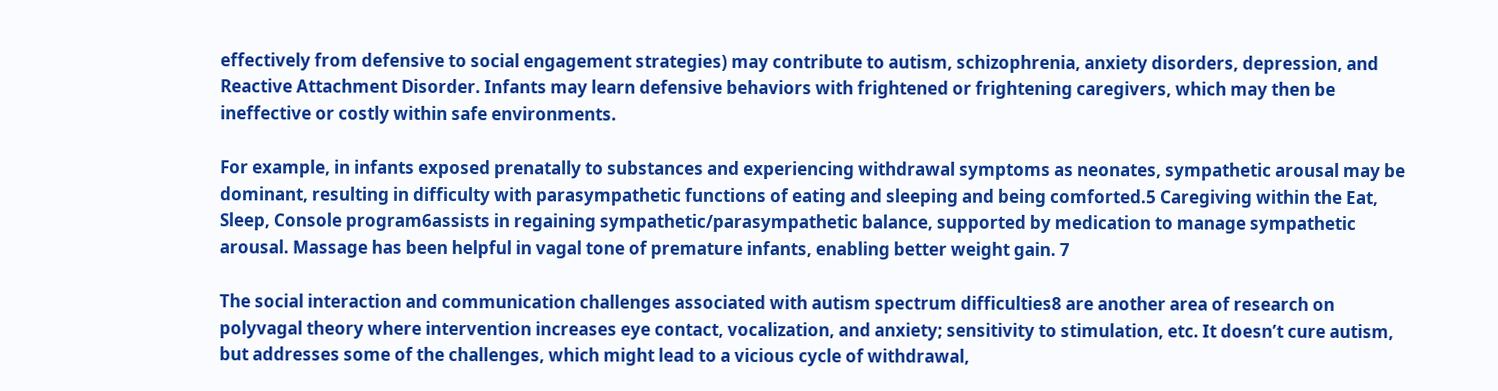effectively from defensive to social engagement strategies) may contribute to autism, schizophrenia, anxiety disorders, depression, and Reactive Attachment Disorder. Infants may learn defensive behaviors with frightened or frightening caregivers, which may then be ineffective or costly within safe environments.

For example, in infants exposed prenatally to substances and experiencing withdrawal symptoms as neonates, sympathetic arousal may be dominant, resulting in difficulty with parasympathetic functions of eating and sleeping and being comforted.5 Caregiving within the Eat, Sleep, Console program6assists in regaining sympathetic/parasympathetic balance, supported by medication to manage sympathetic arousal. Massage has been helpful in vagal tone of premature infants, enabling better weight gain. 7

The social interaction and communication challenges associated with autism spectrum difficulties8 are another area of research on polyvagal theory where intervention increases eye contact, vocalization, and anxiety; sensitivity to stimulation, etc. It doesn’t cure autism, but addresses some of the challenges, which might lead to a vicious cycle of withdrawal,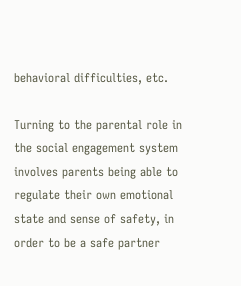behavioral difficulties, etc.

Turning to the parental role in the social engagement system involves parents being able to regulate their own emotional state and sense of safety, in order to be a safe partner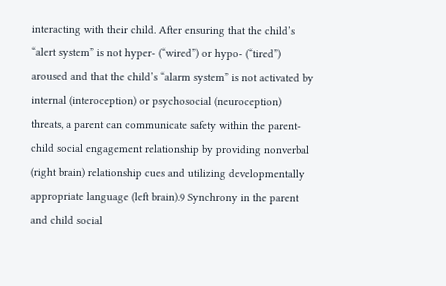interacting with their child. After ensuring that the child’s “alert system” is not hyper- (“wired”) or hypo- (“tired”) aroused and that the child’s “alarm system” is not activated by internal (interoception) or psychosocial (neuroception) threats, a parent can communicate safety within the parent-child social engagement relationship by providing nonverbal (right brain) relationship cues and utilizing developmentally appropriate language (left brain).9 Synchrony in the parent and child social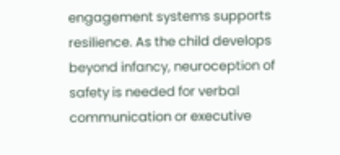engagement systems supports resilience. As the child develops beyond infancy, neuroception of safety is needed for verbal communication or executive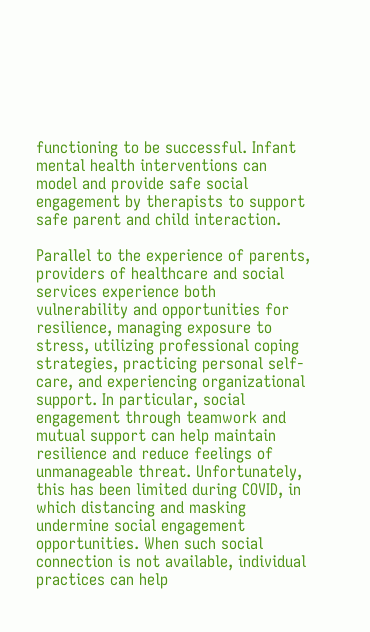functioning to be successful. Infant mental health interventions can model and provide safe social engagement by therapists to support safe parent and child interaction.

Parallel to the experience of parents, providers of healthcare and social services experience both vulnerability and opportunities for resilience, managing exposure to stress, utilizing professional coping strategies, practicing personal self-care, and experiencing organizational support. In particular, social engagement through teamwork and mutual support can help maintain resilience and reduce feelings of unmanageable threat. Unfortunately, this has been limited during COVID, in which distancing and masking undermine social engagement opportunities. When such social connection is not available, individual practices can help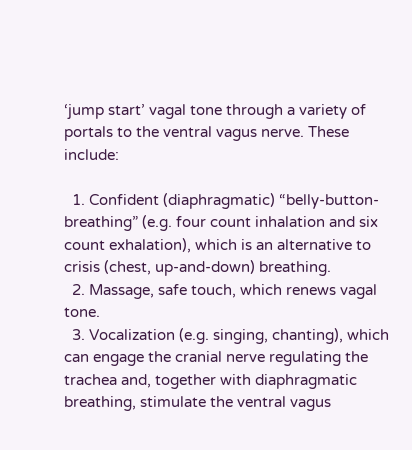‘jump start’ vagal tone through a variety of portals to the ventral vagus nerve. These include:

  1. Confident (diaphragmatic) “belly-button-breathing” (e.g. four count inhalation and six count exhalation), which is an alternative to crisis (chest, up-and-down) breathing.
  2. Massage, safe touch, which renews vagal tone.
  3. Vocalization (e.g. singing, chanting), which can engage the cranial nerve regulating the trachea and, together with diaphragmatic breathing, stimulate the ventral vagus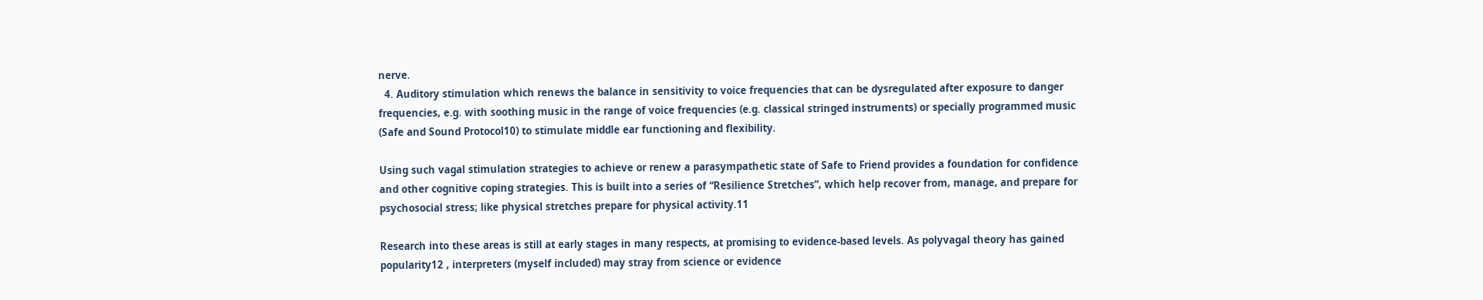nerve.
  4. Auditory stimulation which renews the balance in sensitivity to voice frequencies that can be dysregulated after exposure to danger frequencies, e.g. with soothing music in the range of voice frequencies (e.g. classical stringed instruments) or specially programmed music (Safe and Sound Protocol10) to stimulate middle ear functioning and flexibility.

Using such vagal stimulation strategies to achieve or renew a parasympathetic state of Safe to Friend provides a foundation for confidence and other cognitive coping strategies. This is built into a series of “Resilience Stretches”, which help recover from, manage, and prepare for psychosocial stress; like physical stretches prepare for physical activity.11

Research into these areas is still at early stages in many respects, at promising to evidence-based levels. As polyvagal theory has gained popularity12 , interpreters (myself included) may stray from science or evidence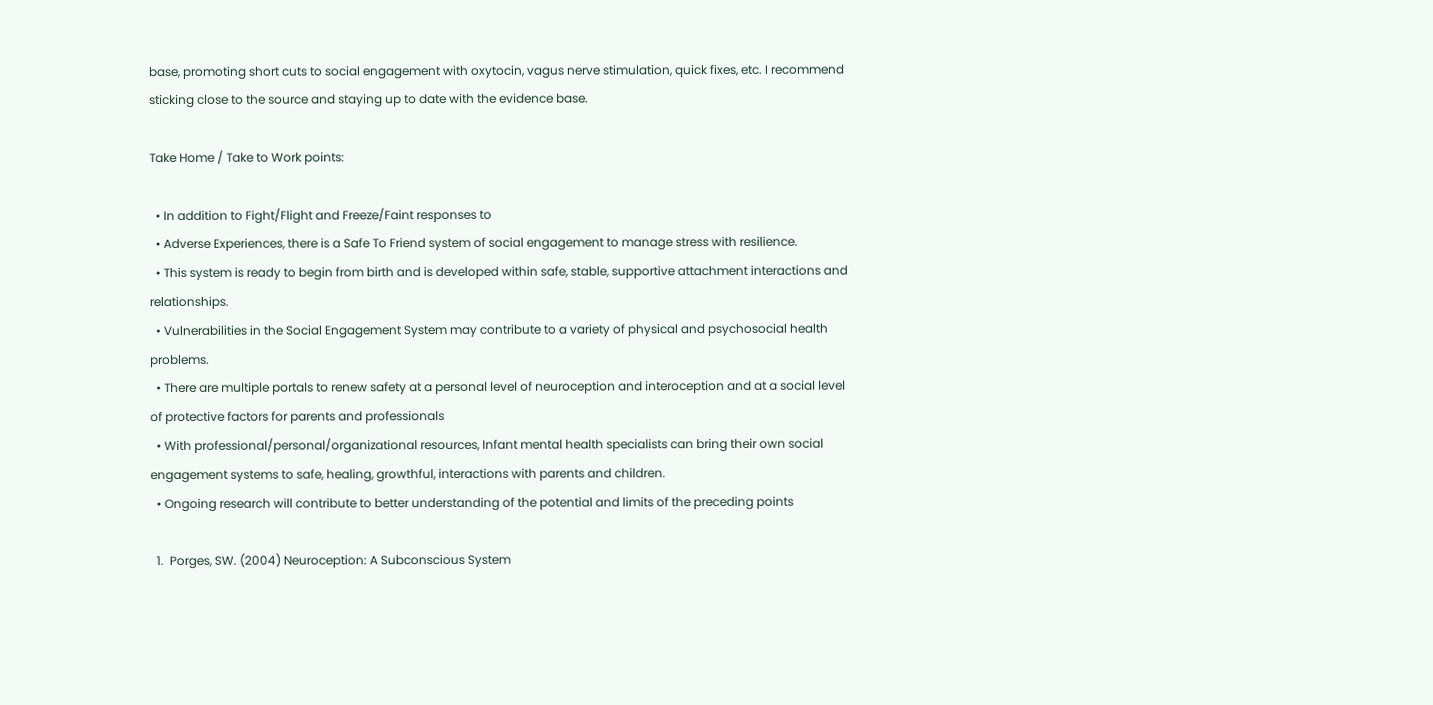base, promoting short cuts to social engagement with oxytocin, vagus nerve stimulation, quick fixes, etc. I recommend sticking close to the source and staying up to date with the evidence base.

Take Home / Take to Work points:

  • In addition to Fight/Flight and Freeze/Faint responses to
  • Adverse Experiences, there is a Safe To Friend system of social engagement to manage stress with resilience.
  • This system is ready to begin from birth and is developed within safe, stable, supportive attachment interactions and relationships.
  • Vulnerabilities in the Social Engagement System may contribute to a variety of physical and psychosocial health problems.
  • There are multiple portals to renew safety at a personal level of neuroception and interoception and at a social level of protective factors for parents and professionals
  • With professional/personal/organizational resources, Infant mental health specialists can bring their own social engagement systems to safe, healing, growthful, interactions with parents and children.
  • Ongoing research will contribute to better understanding of the potential and limits of the preceding points

  1.  Porges, SW. (2004) Neuroception: A Subconscious System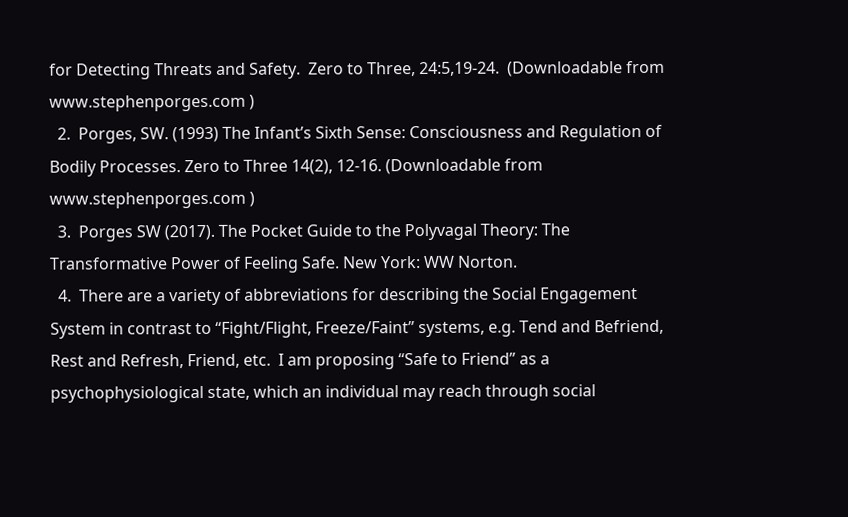for Detecting Threats and Safety.  Zero to Three, 24:5,19-24.  (Downloadable from www.stephenporges.com )
  2.  Porges, SW. (1993) The Infant’s Sixth Sense: Consciousness and Regulation of Bodily Processes. Zero to Three 14(2), 12-16. (Downloadable from www.stephenporges.com )
  3.  Porges SW (2017). The Pocket Guide to the Polyvagal Theory: The Transformative Power of Feeling Safe. New York: WW Norton.
  4.  There are a variety of abbreviations for describing the Social Engagement System in contrast to “Fight/Flight, Freeze/Faint” systems, e.g. Tend and Befriend, Rest and Refresh, Friend, etc.  I am proposing “Safe to Friend” as a psychophysiological state, which an individual may reach through social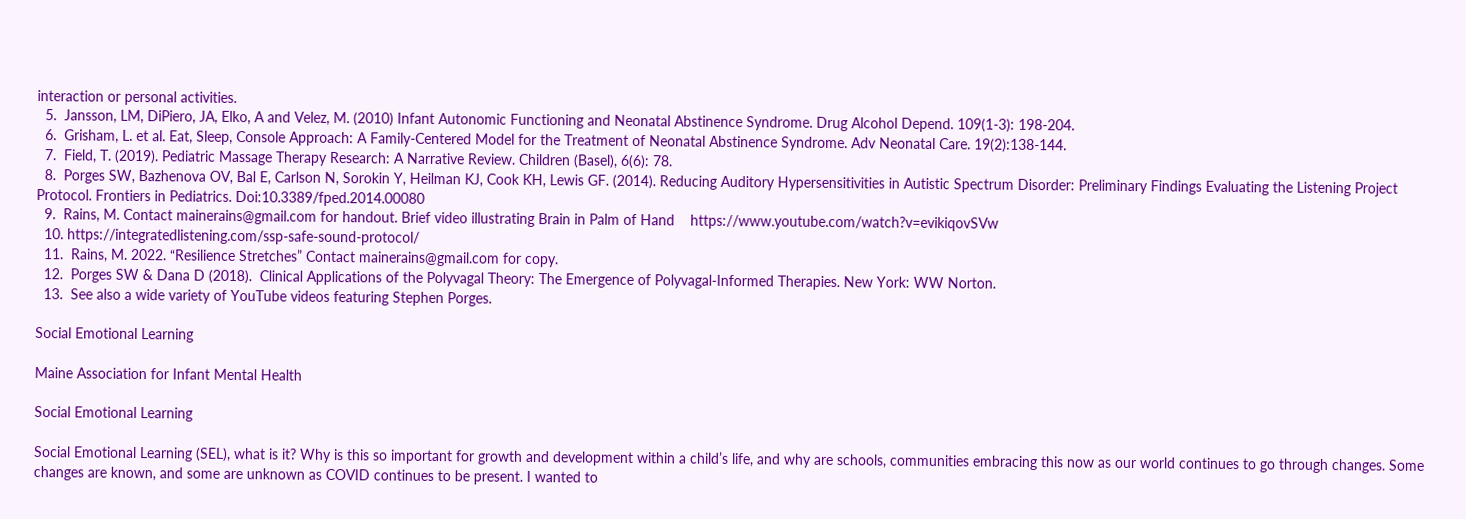interaction or personal activities.
  5.  Jansson, LM, DiPiero, JA, Elko, A and Velez, M. (2010) Infant Autonomic Functioning and Neonatal Abstinence Syndrome. Drug Alcohol Depend. 109(1-3): 198-204.
  6.  Grisham, L. et al. Eat, Sleep, Console Approach: A Family-Centered Model for the Treatment of Neonatal Abstinence Syndrome. Adv Neonatal Care. 19(2):138-144.
  7.  Field, T. (2019). Pediatric Massage Therapy Research: A Narrative Review. Children (Basel), 6(6): 78.
  8.  Porges SW, Bazhenova OV, Bal E, Carlson N, Sorokin Y, Heilman KJ, Cook KH, Lewis GF. (2014). Reducing Auditory Hypersensitivities in Autistic Spectrum Disorder: Preliminary Findings Evaluating the Listening Project Protocol. Frontiers in Pediatrics. Doi:10.3389/fped.2014.00080
  9.  Rains, M. Contact mainerains@gmail.com for handout. Brief video illustrating Brain in Palm of Hand    https://www.youtube.com/watch?v=evikiqovSVw
  10. https://integratedlistening.com/ssp-safe-sound-protocol/
  11.  Rains, M. 2022. “Resilience Stretches” Contact mainerains@gmail.com for copy.
  12.  Porges SW & Dana D (2018).  Clinical Applications of the Polyvagal Theory: The Emergence of Polyvagal-Informed Therapies. New York: WW Norton.
  13.  See also a wide variety of YouTube videos featuring Stephen Porges.

Social Emotional Learning

Maine Association for Infant Mental Health

Social Emotional Learning

Social Emotional Learning (SEL), what is it? Why is this so important for growth and development within a child’s life, and why are schools, communities embracing this now as our world continues to go through changes. Some changes are known, and some are unknown as COVID continues to be present. I wanted to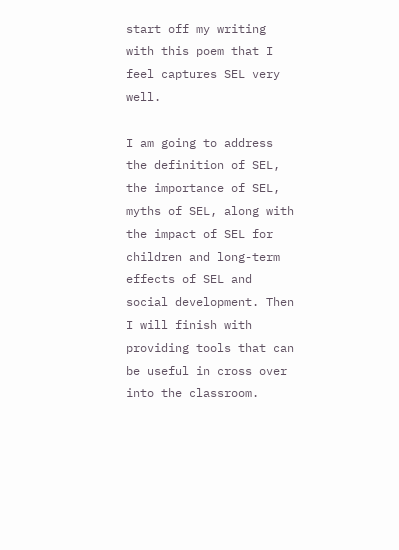start off my writing with this poem that I feel captures SEL very well.

I am going to address the definition of SEL, the importance of SEL, myths of SEL, along with the impact of SEL for children and long-term effects of SEL and social development. Then I will finish with providing tools that can be useful in cross over into the classroom.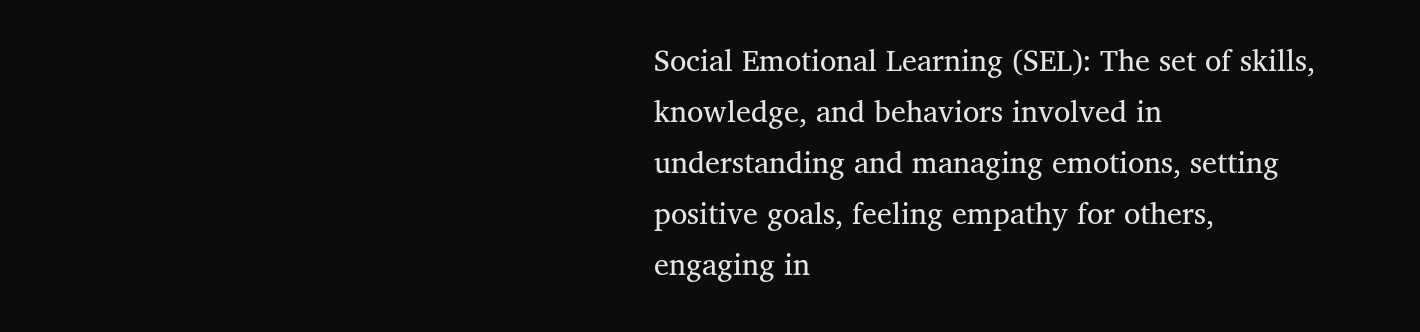Social Emotional Learning (SEL): The set of skills, knowledge, and behaviors involved in understanding and managing emotions, setting positive goals, feeling empathy for others, engaging in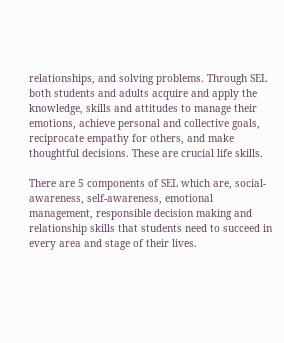relationships, and solving problems. Through SEL both students and adults acquire and apply the knowledge, skills and attitudes to manage their emotions, achieve personal and collective goals, reciprocate empathy for others, and make thoughtful decisions. These are crucial life skills.

There are 5 components of SEL which are, social- awareness, self-awareness, emotional management, responsible decision making and relationship skills that students need to succeed in every area and stage of their lives.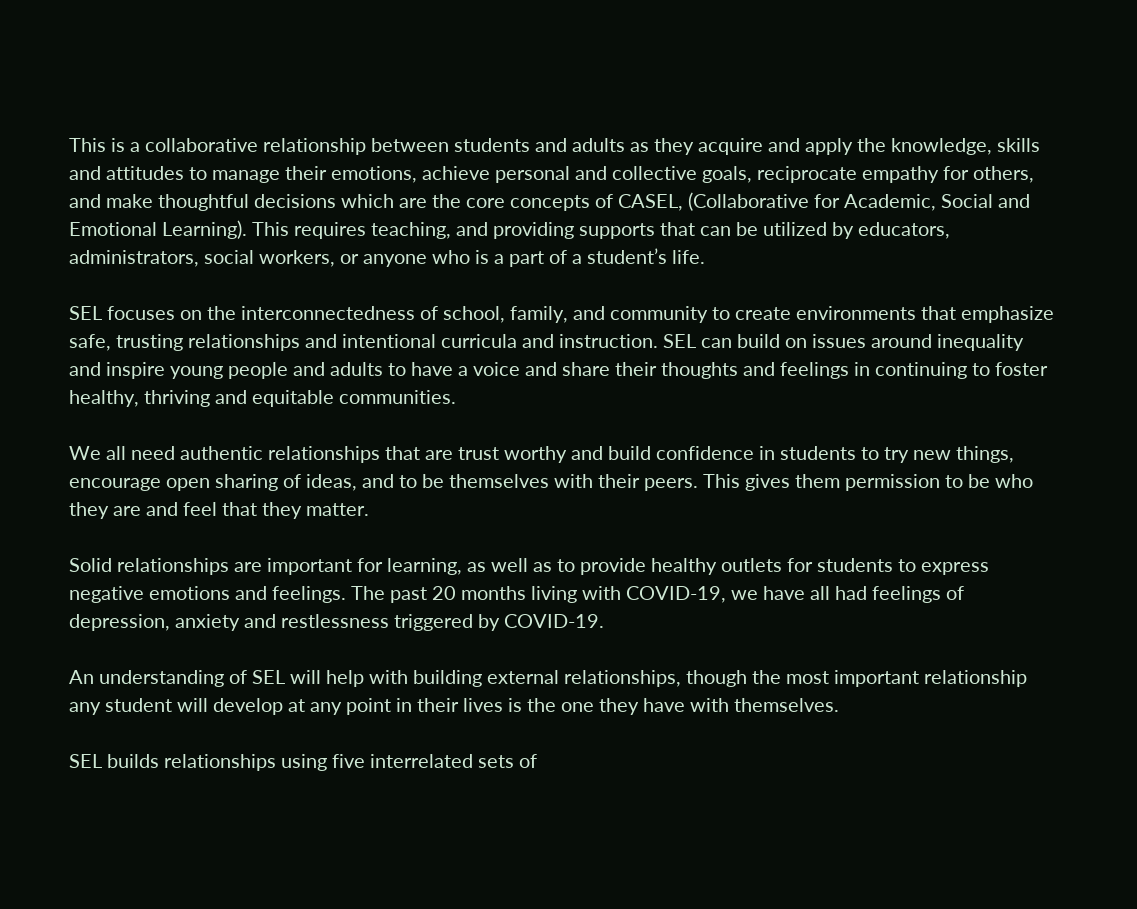This is a collaborative relationship between students and adults as they acquire and apply the knowledge, skills and attitudes to manage their emotions, achieve personal and collective goals, reciprocate empathy for others, and make thoughtful decisions which are the core concepts of CASEL, (Collaborative for Academic, Social and Emotional Learning). This requires teaching, and providing supports that can be utilized by educators, administrators, social workers, or anyone who is a part of a student’s life.

SEL focuses on the interconnectedness of school, family, and community to create environments that emphasize safe, trusting relationships and intentional curricula and instruction. SEL can build on issues around inequality and inspire young people and adults to have a voice and share their thoughts and feelings in continuing to foster healthy, thriving and equitable communities.

We all need authentic relationships that are trust worthy and build confidence in students to try new things, encourage open sharing of ideas, and to be themselves with their peers. This gives them permission to be who they are and feel that they matter.

Solid relationships are important for learning, as well as to provide healthy outlets for students to express negative emotions and feelings. The past 20 months living with COVID-19, we have all had feelings of depression, anxiety and restlessness triggered by COVID-19.

An understanding of SEL will help with building external relationships, though the most important relationship any student will develop at any point in their lives is the one they have with themselves.

SEL builds relationships using five interrelated sets of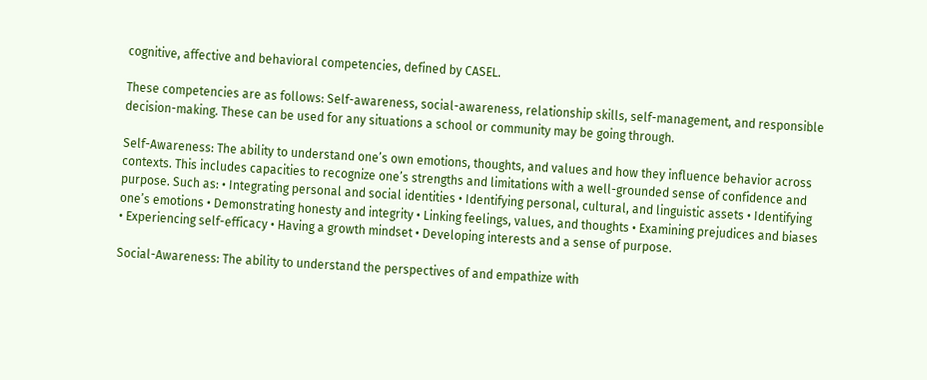cognitive, affective and behavioral competencies, defined by CASEL.

These competencies are as follows: Self-awareness, social-awareness, relationship skills, self-management, and responsible decision-making. These can be used for any situations a school or community may be going through.

Self-Awareness: The ability to understand one’s own emotions, thoughts, and values and how they influence behavior across contexts. This includes capacities to recognize one’s strengths and limitations with a well-grounded sense of confidence and purpose. Such as: • Integrating personal and social identities • Identifying personal, cultural, and linguistic assets • Identifying one’s emotions • Demonstrating honesty and integrity • Linking feelings, values, and thoughts • Examining prejudices and biases • Experiencing self-efficacy • Having a growth mindset • Developing interests and a sense of purpose.

Social-Awareness: The ability to understand the perspectives of and empathize with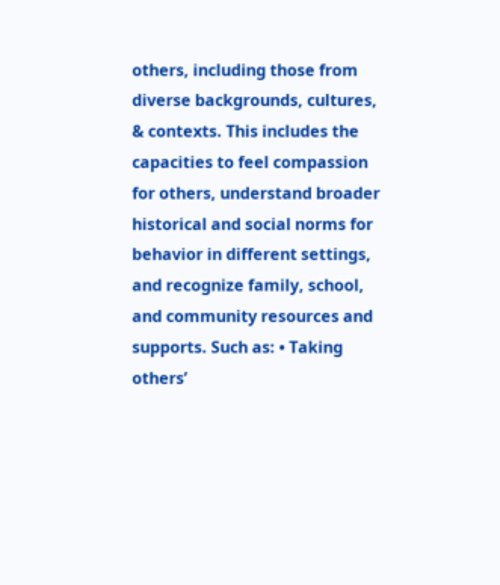others, including those from diverse backgrounds, cultures, & contexts. This includes the capacities to feel compassion for others, understand broader historical and social norms for behavior in different settings, and recognize family, school, and community resources and supports. Such as: • Taking others’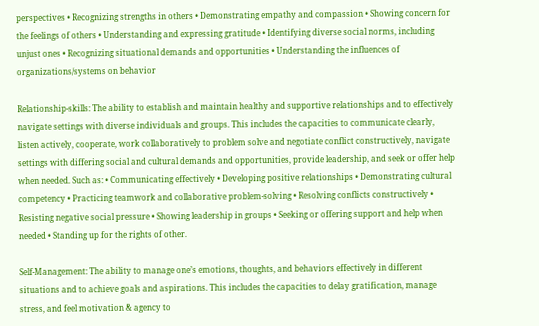perspectives • Recognizing strengths in others • Demonstrating empathy and compassion • Showing concern for the feelings of others • Understanding and expressing gratitude • Identifying diverse social norms, including unjust ones • Recognizing situational demands and opportunities • Understanding the influences of organizations/systems on behavior

Relationship-skills: The ability to establish and maintain healthy and supportive relationships and to effectively navigate settings with diverse individuals and groups. This includes the capacities to communicate clearly, listen actively, cooperate, work collaboratively to problem solve and negotiate conflict constructively, navigate settings with differing social and cultural demands and opportunities, provide leadership, and seek or offer help when needed. Such as: • Communicating effectively • Developing positive relationships • Demonstrating cultural competency • Practicing teamwork and collaborative problem-solving • Resolving conflicts constructively • Resisting negative social pressure • Showing leadership in groups • Seeking or offering support and help when needed • Standing up for the rights of other.

Self-Management: The ability to manage one’s emotions, thoughts, and behaviors effectively in different situations and to achieve goals and aspirations. This includes the capacities to delay gratification, manage stress, and feel motivation & agency to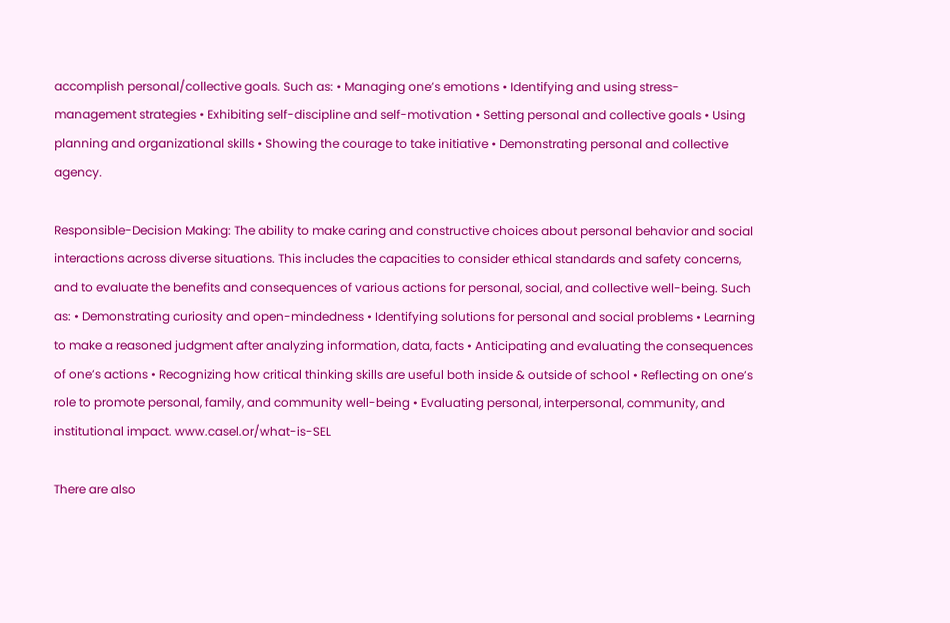accomplish personal/collective goals. Such as: • Managing one’s emotions • Identifying and using stress-management strategies • Exhibiting self-discipline and self-motivation • Setting personal and collective goals • Using planning and organizational skills • Showing the courage to take initiative • Demonstrating personal and collective agency.

Responsible-Decision Making: The ability to make caring and constructive choices about personal behavior and social interactions across diverse situations. This includes the capacities to consider ethical standards and safety concerns, and to evaluate the benefits and consequences of various actions for personal, social, and collective well-being. Such as: • Demonstrating curiosity and open-mindedness • Identifying solutions for personal and social problems • Learning to make a reasoned judgment after analyzing information, data, facts • Anticipating and evaluating the consequences of one’s actions • Recognizing how critical thinking skills are useful both inside & outside of school • Reflecting on one’s role to promote personal, family, and community well-being • Evaluating personal, interpersonal, community, and institutional impact. www.casel.or/what-is-SEL

There are also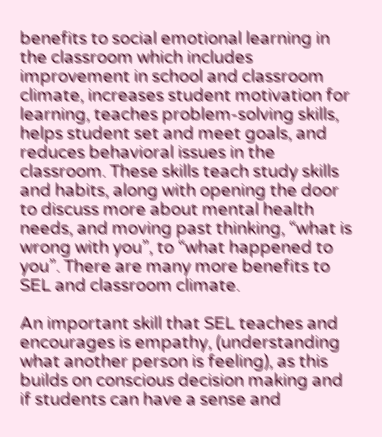benefits to social emotional learning in the classroom which includes improvement in school and classroom climate, increases student motivation for learning, teaches problem-solving skills, helps student set and meet goals, and reduces behavioral issues in the classroom. These skills teach study skills and habits, along with opening the door to discuss more about mental health needs, and moving past thinking, “what is wrong with you”, to “what happened to you”. There are many more benefits to SEL and classroom climate.

An important skill that SEL teaches and encourages is empathy, (understanding what another person is feeling), as this builds on conscious decision making and if students can have a sense and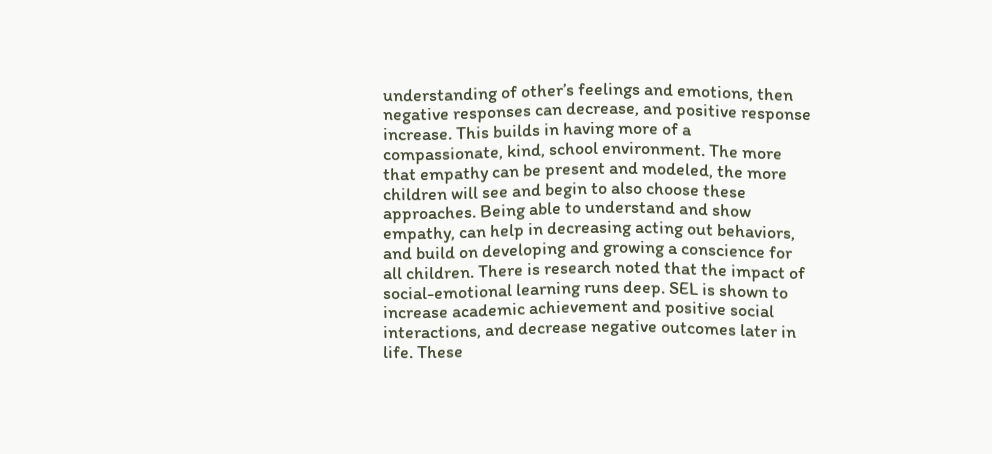understanding of other’s feelings and emotions, then negative responses can decrease, and positive response increase. This builds in having more of a compassionate, kind, school environment. The more that empathy can be present and modeled, the more children will see and begin to also choose these approaches. Being able to understand and show empathy, can help in decreasing acting out behaviors, and build on developing and growing a conscience for all children. There is research noted that the impact of social-emotional learning runs deep. SEL is shown to increase academic achievement and positive social interactions, and decrease negative outcomes later in life. These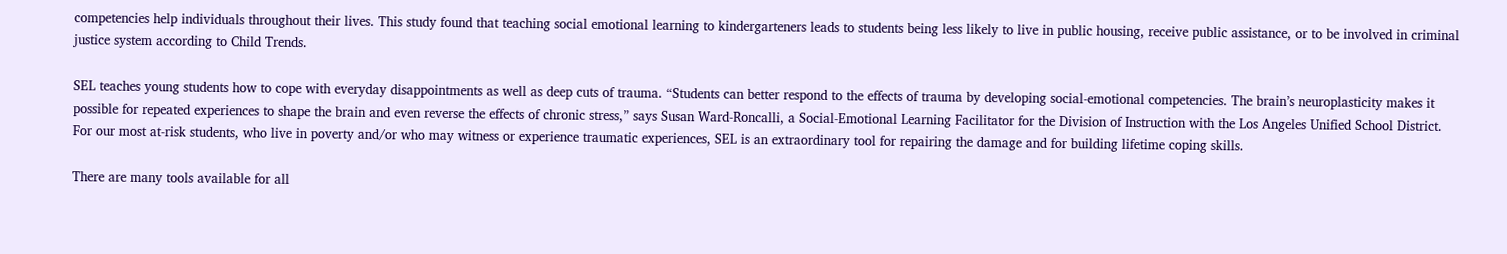competencies help individuals throughout their lives. This study found that teaching social emotional learning to kindergarteners leads to students being less likely to live in public housing, receive public assistance, or to be involved in criminal justice system according to Child Trends.

SEL teaches young students how to cope with everyday disappointments as well as deep cuts of trauma. “Students can better respond to the effects of trauma by developing social-emotional competencies. The brain’s neuroplasticity makes it possible for repeated experiences to shape the brain and even reverse the effects of chronic stress,” says Susan Ward-Roncalli, a Social-Emotional Learning Facilitator for the Division of Instruction with the Los Angeles Unified School District. For our most at-risk students, who live in poverty and/or who may witness or experience traumatic experiences, SEL is an extraordinary tool for repairing the damage and for building lifetime coping skills.

There are many tools available for all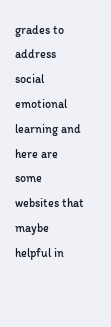grades to address social emotional learning and here are some websites that maybe helpful in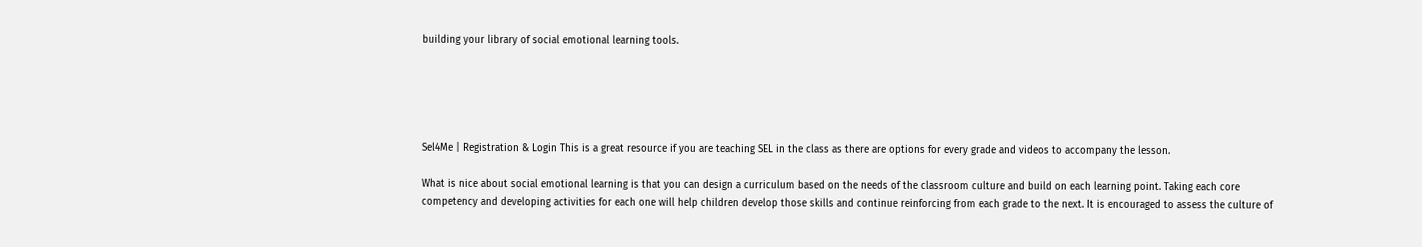building your library of social emotional learning tools.





Sel4Me | Registration & Login This is a great resource if you are teaching SEL in the class as there are options for every grade and videos to accompany the lesson.

What is nice about social emotional learning is that you can design a curriculum based on the needs of the classroom culture and build on each learning point. Taking each core competency and developing activities for each one will help children develop those skills and continue reinforcing from each grade to the next. It is encouraged to assess the culture of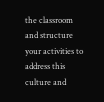the classroom and structure your activities to address this culture and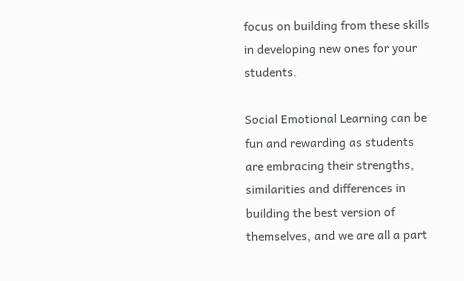focus on building from these skills in developing new ones for your students.

Social Emotional Learning can be fun and rewarding as students are embracing their strengths, similarities and differences in building the best version of themselves, and we are all a part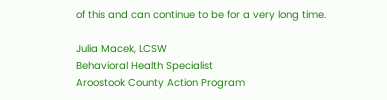of this and can continue to be for a very long time.

Julia Macek, LCSW
Behavioral Health Specialist
Aroostook County Action Program